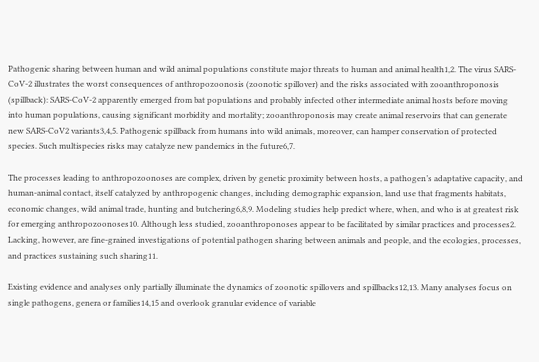Pathogenic sharing between human and wild animal populations constitute major threats to human and animal health1,2. The virus SARS-CoV-2 illustrates the worst consequences of anthropozoonosis (zoonotic spillover) and the risks associated with zooanthroponosis (spillback): SARS-CoV-2 apparently emerged from bat populations and probably infected other intermediate animal hosts before moving into human populations, causing significant morbidity and mortality; zooanthroponosis may create animal reservoirs that can generate new SARS-CoV2 variants3,4,5. Pathogenic spillback from humans into wild animals, moreover, can hamper conservation of protected species. Such multispecies risks may catalyze new pandemics in the future6,7.

The processes leading to anthropozoonoses are complex, driven by genetic proximity between hosts, a pathogen’s adaptative capacity, and human-animal contact, itself catalyzed by anthropogenic changes, including demographic expansion, land use that fragments habitats, economic changes, wild animal trade, hunting and butchering6,8,9. Modeling studies help predict where, when, and who is at greatest risk for emerging anthropozoonoses10. Although less studied, zooanthroponoses appear to be facilitated by similar practices and processes2. Lacking, however, are fine-grained investigations of potential pathogen sharing between animals and people, and the ecologies, processes, and practices sustaining such sharing11.

Existing evidence and analyses only partially illuminate the dynamics of zoonotic spillovers and spillbacks12,13. Many analyses focus on single pathogens, genera or families14,15 and overlook granular evidence of variable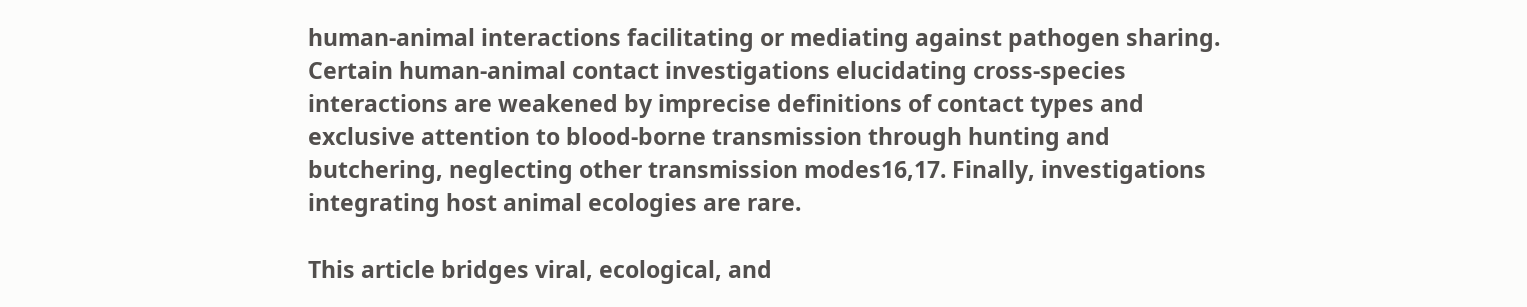human-animal interactions facilitating or mediating against pathogen sharing. Certain human-animal contact investigations elucidating cross-species interactions are weakened by imprecise definitions of contact types and exclusive attention to blood-borne transmission through hunting and butchering, neglecting other transmission modes16,17. Finally, investigations integrating host animal ecologies are rare.

This article bridges viral, ecological, and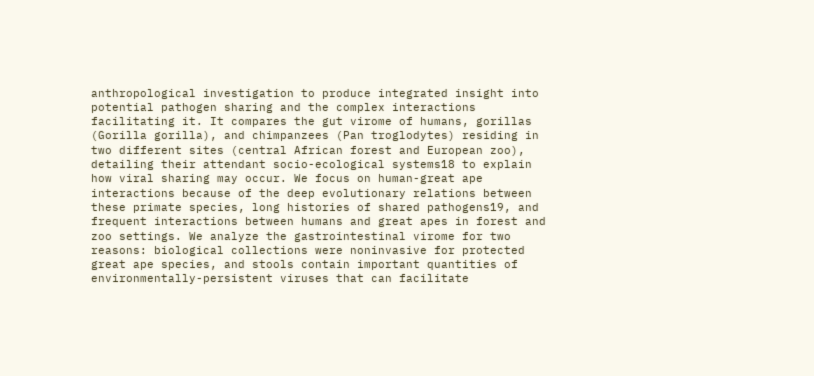anthropological investigation to produce integrated insight into potential pathogen sharing and the complex interactions facilitating it. It compares the gut virome of humans, gorillas (Gorilla gorilla), and chimpanzees (Pan troglodytes) residing in two different sites (central African forest and European zoo), detailing their attendant socio-ecological systems18 to explain how viral sharing may occur. We focus on human-great ape interactions because of the deep evolutionary relations between these primate species, long histories of shared pathogens19, and frequent interactions between humans and great apes in forest and zoo settings. We analyze the gastrointestinal virome for two reasons: biological collections were noninvasive for protected great ape species, and stools contain important quantities of environmentally-persistent viruses that can facilitate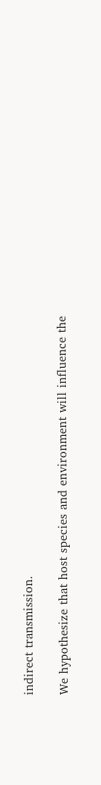indirect transmission.

We hypothesize that host species and environment will influence the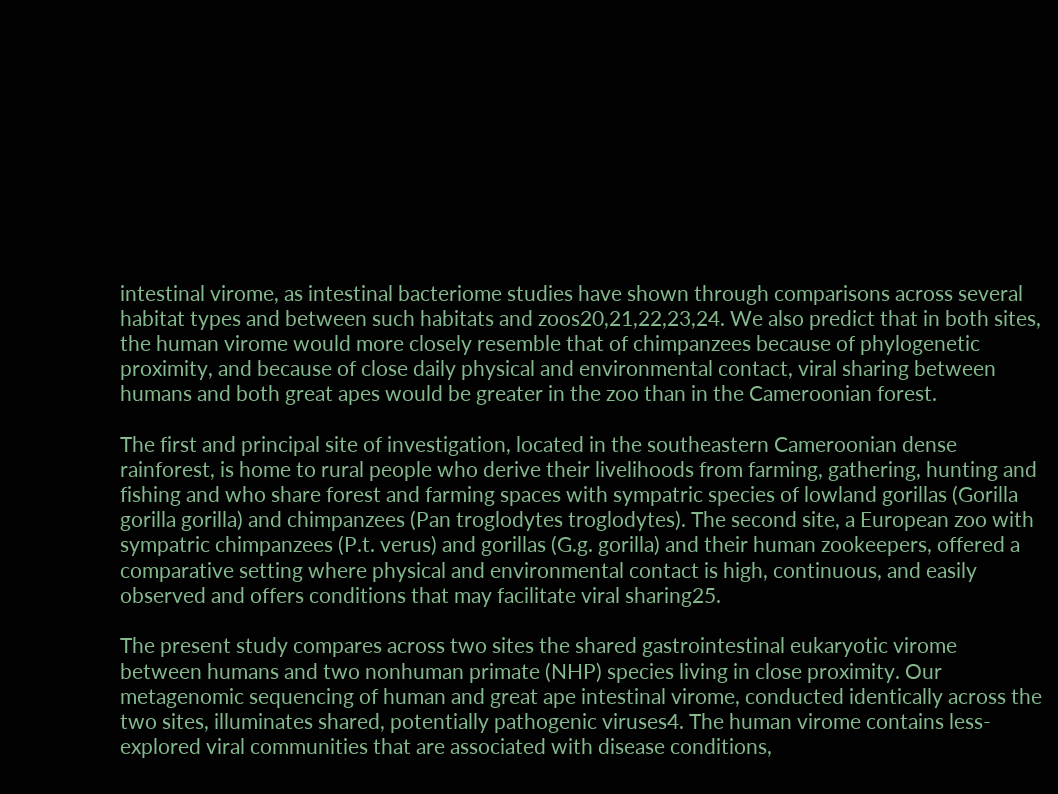intestinal virome, as intestinal bacteriome studies have shown through comparisons across several habitat types and between such habitats and zoos20,21,22,23,24. We also predict that in both sites, the human virome would more closely resemble that of chimpanzees because of phylogenetic proximity, and because of close daily physical and environmental contact, viral sharing between humans and both great apes would be greater in the zoo than in the Cameroonian forest.

The first and principal site of investigation, located in the southeastern Cameroonian dense rainforest, is home to rural people who derive their livelihoods from farming, gathering, hunting and fishing and who share forest and farming spaces with sympatric species of lowland gorillas (Gorilla gorilla gorilla) and chimpanzees (Pan troglodytes troglodytes). The second site, a European zoo with sympatric chimpanzees (P.t. verus) and gorillas (G.g. gorilla) and their human zookeepers, offered a comparative setting where physical and environmental contact is high, continuous, and easily observed and offers conditions that may facilitate viral sharing25.

The present study compares across two sites the shared gastrointestinal eukaryotic virome between humans and two nonhuman primate (NHP) species living in close proximity. Our metagenomic sequencing of human and great ape intestinal virome, conducted identically across the two sites, illuminates shared, potentially pathogenic viruses4. The human virome contains less-explored viral communities that are associated with disease conditions,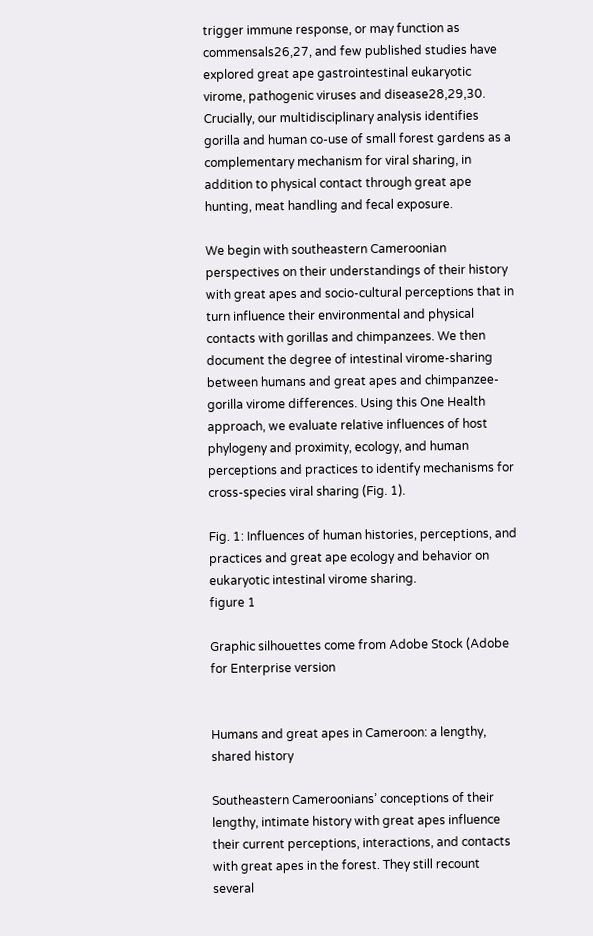trigger immune response, or may function as commensals26,27, and few published studies have explored great ape gastrointestinal eukaryotic virome, pathogenic viruses and disease28,29,30. Crucially, our multidisciplinary analysis identifies gorilla and human co-use of small forest gardens as a complementary mechanism for viral sharing, in addition to physical contact through great ape hunting, meat handling and fecal exposure.

We begin with southeastern Cameroonian perspectives on their understandings of their history with great apes and socio-cultural perceptions that in turn influence their environmental and physical contacts with gorillas and chimpanzees. We then document the degree of intestinal virome-sharing between humans and great apes and chimpanzee-gorilla virome differences. Using this One Health approach, we evaluate relative influences of host phylogeny and proximity, ecology, and human perceptions and practices to identify mechanisms for cross-species viral sharing (Fig. 1).

Fig. 1: Influences of human histories, perceptions, and practices and great ape ecology and behavior on eukaryotic intestinal virome sharing.
figure 1

Graphic silhouettes come from Adobe Stock (Adobe for Enterprise version


Humans and great apes in Cameroon: a lengthy, shared history

Southeastern Cameroonians’ conceptions of their lengthy, intimate history with great apes influence their current perceptions, interactions, and contacts with great apes in the forest. They still recount several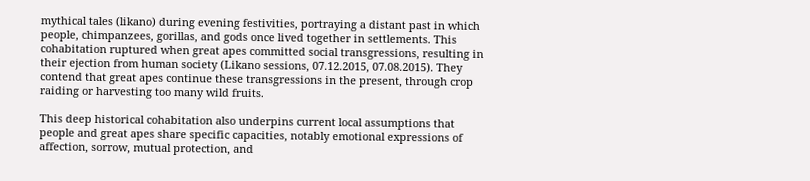mythical tales (likano) during evening festivities, portraying a distant past in which people, chimpanzees, gorillas, and gods once lived together in settlements. This cohabitation ruptured when great apes committed social transgressions, resulting in their ejection from human society (Likano sessions, 07.12.2015, 07.08.2015). They contend that great apes continue these transgressions in the present, through crop raiding or harvesting too many wild fruits.

This deep historical cohabitation also underpins current local assumptions that people and great apes share specific capacities, notably emotional expressions of affection, sorrow, mutual protection, and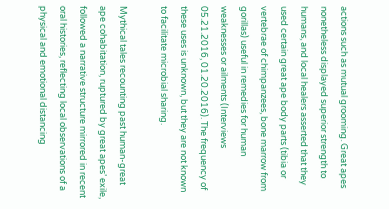actions such as mutual grooming. Great apes nonetheless displayed superior strength to humans, and local healers asserted that they used certain great ape body parts (tibia or vertebrae of chimpanzees, bone marrow from gorillas) useful in remedies for human weaknesses or ailments (Interviews 05.21.2016, 01.20.2016). The frequency of these uses is unknown, but they are not known to facilitate microbial sharing.

Mythical tales recounting past human-great ape cohabitation, ruptured by great apes’ exile, followed a narrative structure mirrored in recent oral histories, reflecting local observations of a physical and emotional distancing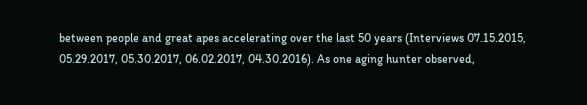between people and great apes accelerating over the last 50 years (Interviews 07.15.2015, 05.29.2017, 05.30.2017, 06.02.2017, 04.30.2016). As one aging hunter observed,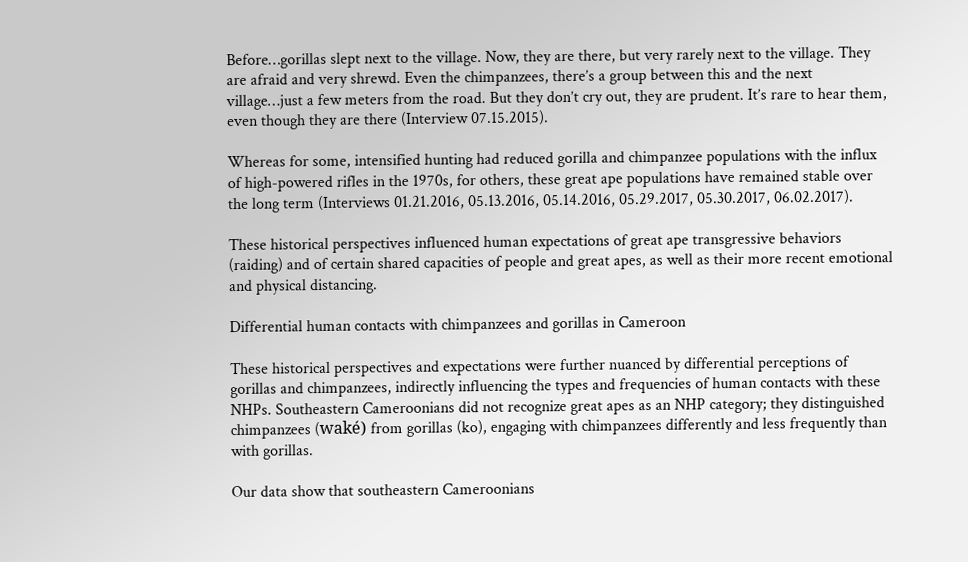Before…gorillas slept next to the village. Now, they are there, but very rarely next to the village. They are afraid and very shrewd. Even the chimpanzees, there’s a group between this and the next village…just a few meters from the road. But they don’t cry out, they are prudent. It’s rare to hear them, even though they are there (Interview 07.15.2015).

Whereas for some, intensified hunting had reduced gorilla and chimpanzee populations with the influx of high-powered rifles in the 1970s, for others, these great ape populations have remained stable over the long term (Interviews 01.21.2016, 05.13.2016, 05.14.2016, 05.29.2017, 05.30.2017, 06.02.2017).

These historical perspectives influenced human expectations of great ape transgressive behaviors (raiding) and of certain shared capacities of people and great apes, as well as their more recent emotional and physical distancing.

Differential human contacts with chimpanzees and gorillas in Cameroon

These historical perspectives and expectations were further nuanced by differential perceptions of gorillas and chimpanzees, indirectly influencing the types and frequencies of human contacts with these NHPs. Southeastern Cameroonians did not recognize great apes as an NHP category; they distinguished chimpanzees (waké) from gorillas (ko), engaging with chimpanzees differently and less frequently than with gorillas.

Our data show that southeastern Cameroonians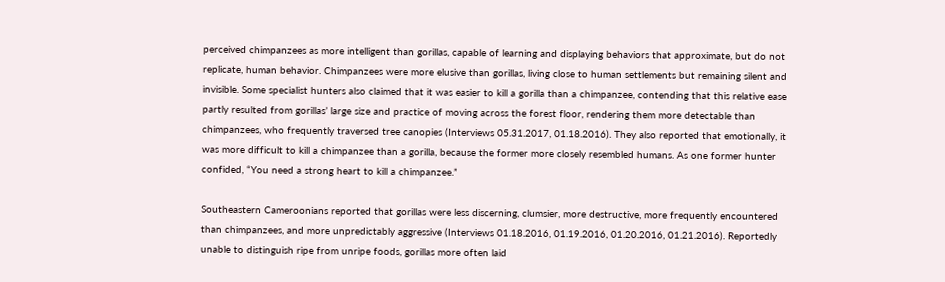perceived chimpanzees as more intelligent than gorillas, capable of learning and displaying behaviors that approximate, but do not replicate, human behavior. Chimpanzees were more elusive than gorillas, living close to human settlements but remaining silent and invisible. Some specialist hunters also claimed that it was easier to kill a gorilla than a chimpanzee, contending that this relative ease partly resulted from gorillas’ large size and practice of moving across the forest floor, rendering them more detectable than chimpanzees, who frequently traversed tree canopies (Interviews 05.31.2017, 01.18.2016). They also reported that emotionally, it was more difficult to kill a chimpanzee than a gorilla, because the former more closely resembled humans. As one former hunter confided, “You need a strong heart to kill a chimpanzee.”

Southeastern Cameroonians reported that gorillas were less discerning, clumsier, more destructive, more frequently encountered than chimpanzees, and more unpredictably aggressive (Interviews 01.18.2016, 01.19.2016, 01.20.2016, 01.21.2016). Reportedly unable to distinguish ripe from unripe foods, gorillas more often laid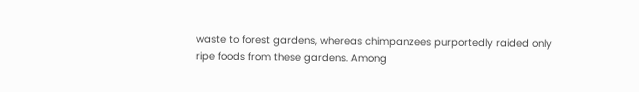waste to forest gardens, whereas chimpanzees purportedly raided only ripe foods from these gardens. Among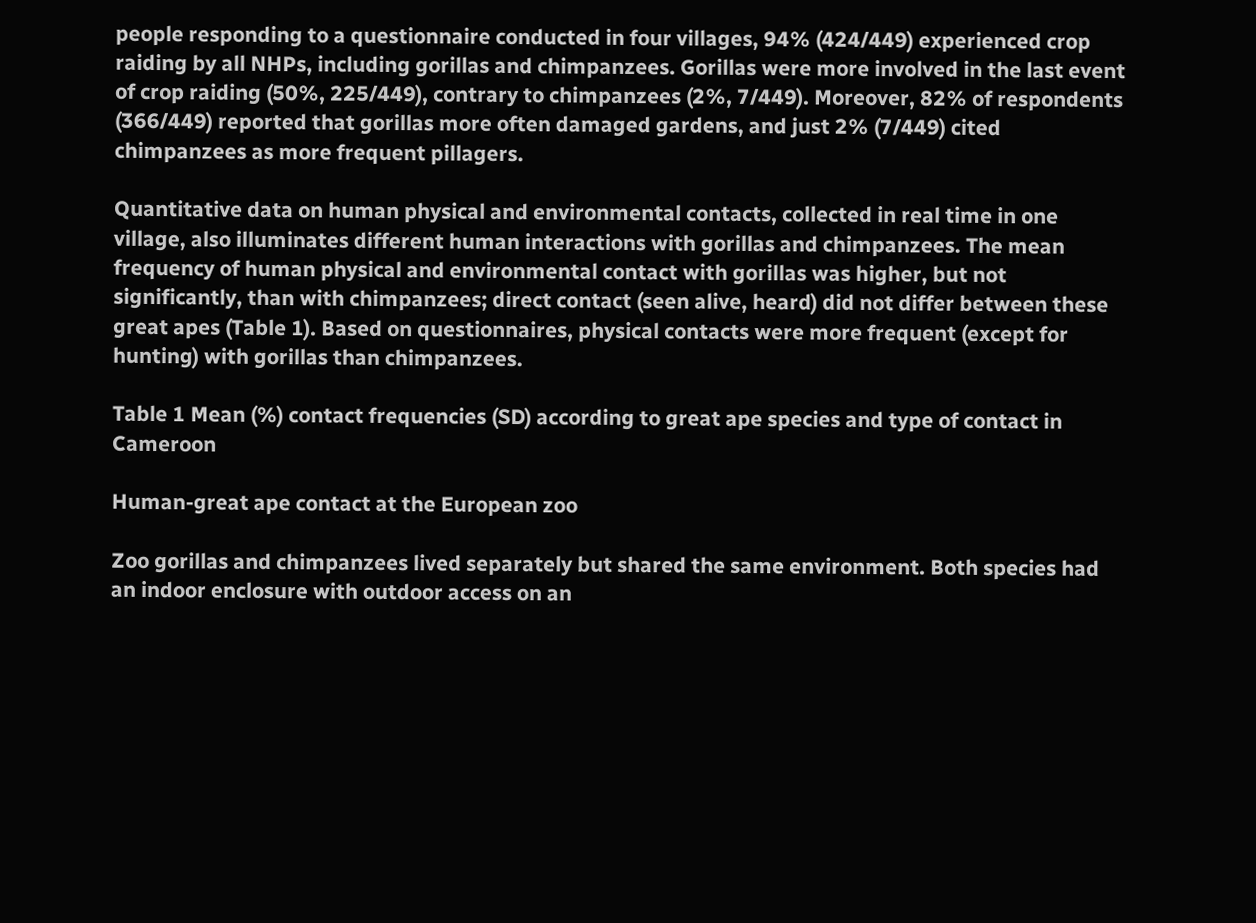people responding to a questionnaire conducted in four villages, 94% (424/449) experienced crop raiding by all NHPs, including gorillas and chimpanzees. Gorillas were more involved in the last event of crop raiding (50%, 225/449), contrary to chimpanzees (2%, 7/449). Moreover, 82% of respondents (366/449) reported that gorillas more often damaged gardens, and just 2% (7/449) cited chimpanzees as more frequent pillagers.

Quantitative data on human physical and environmental contacts, collected in real time in one village, also illuminates different human interactions with gorillas and chimpanzees. The mean frequency of human physical and environmental contact with gorillas was higher, but not significantly, than with chimpanzees; direct contact (seen alive, heard) did not differ between these great apes (Table 1). Based on questionnaires, physical contacts were more frequent (except for hunting) with gorillas than chimpanzees.

Table 1 Mean (%) contact frequencies (SD) according to great ape species and type of contact in Cameroon

Human-great ape contact at the European zoo

Zoo gorillas and chimpanzees lived separately but shared the same environment. Both species had an indoor enclosure with outdoor access on an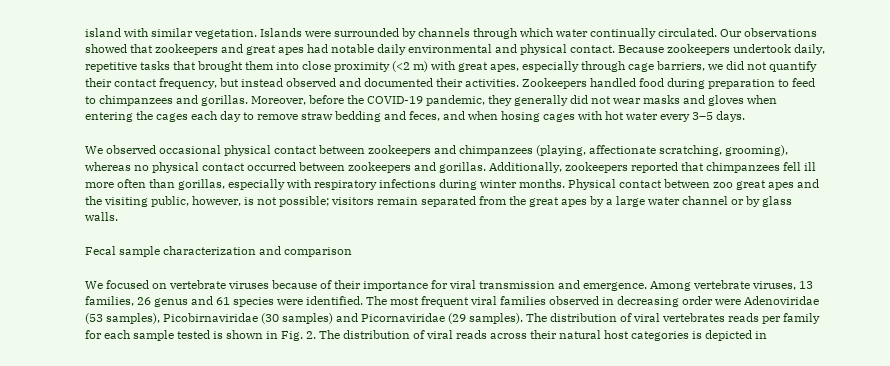island with similar vegetation. Islands were surrounded by channels through which water continually circulated. Our observations showed that zookeepers and great apes had notable daily environmental and physical contact. Because zookeepers undertook daily, repetitive tasks that brought them into close proximity (<2 m) with great apes, especially through cage barriers, we did not quantify their contact frequency, but instead observed and documented their activities. Zookeepers handled food during preparation to feed to chimpanzees and gorillas. Moreover, before the COVID-19 pandemic, they generally did not wear masks and gloves when entering the cages each day to remove straw bedding and feces, and when hosing cages with hot water every 3–5 days.

We observed occasional physical contact between zookeepers and chimpanzees (playing, affectionate scratching, grooming), whereas no physical contact occurred between zookeepers and gorillas. Additionally, zookeepers reported that chimpanzees fell ill more often than gorillas, especially with respiratory infections during winter months. Physical contact between zoo great apes and the visiting public, however, is not possible; visitors remain separated from the great apes by a large water channel or by glass walls.

Fecal sample characterization and comparison

We focused on vertebrate viruses because of their importance for viral transmission and emergence. Among vertebrate viruses, 13 families, 26 genus and 61 species were identified. The most frequent viral families observed in decreasing order were Adenoviridae (53 samples), Picobirnaviridae (30 samples) and Picornaviridae (29 samples). The distribution of viral vertebrates reads per family for each sample tested is shown in Fig. 2. The distribution of viral reads across their natural host categories is depicted in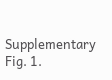Supplementary Fig. 1.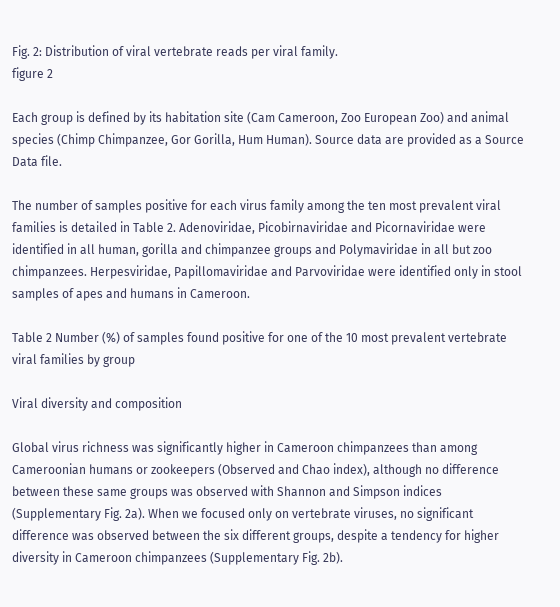Fig. 2: Distribution of viral vertebrate reads per viral family.
figure 2

Each group is defined by its habitation site (Cam Cameroon, Zoo European Zoo) and animal species (Chimp Chimpanzee, Gor Gorilla, Hum Human). Source data are provided as a Source Data file.

The number of samples positive for each virus family among the ten most prevalent viral families is detailed in Table 2. Adenoviridae, Picobirnaviridae and Picornaviridae were identified in all human, gorilla and chimpanzee groups and Polymaviridae in all but zoo chimpanzees. Herpesviridae, Papillomaviridae and Parvoviridae were identified only in stool samples of apes and humans in Cameroon.

Table 2 Number (%) of samples found positive for one of the 10 most prevalent vertebrate viral families by group

Viral diversity and composition

Global virus richness was significantly higher in Cameroon chimpanzees than among Cameroonian humans or zookeepers (Observed and Chao index), although no difference between these same groups was observed with Shannon and Simpson indices (Supplementary Fig. 2a). When we focused only on vertebrate viruses, no significant difference was observed between the six different groups, despite a tendency for higher diversity in Cameroon chimpanzees (Supplementary Fig. 2b).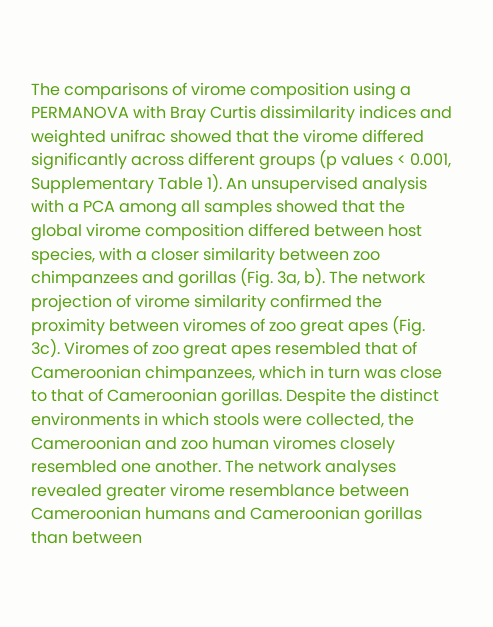The comparisons of virome composition using a PERMANOVA with Bray Curtis dissimilarity indices and weighted unifrac showed that the virome differed significantly across different groups (p values < 0.001, Supplementary Table 1). An unsupervised analysis with a PCA among all samples showed that the global virome composition differed between host species, with a closer similarity between zoo chimpanzees and gorillas (Fig. 3a, b). The network projection of virome similarity confirmed the proximity between viromes of zoo great apes (Fig. 3c). Viromes of zoo great apes resembled that of Cameroonian chimpanzees, which in turn was close to that of Cameroonian gorillas. Despite the distinct environments in which stools were collected, the Cameroonian and zoo human viromes closely resembled one another. The network analyses revealed greater virome resemblance between Cameroonian humans and Cameroonian gorillas than between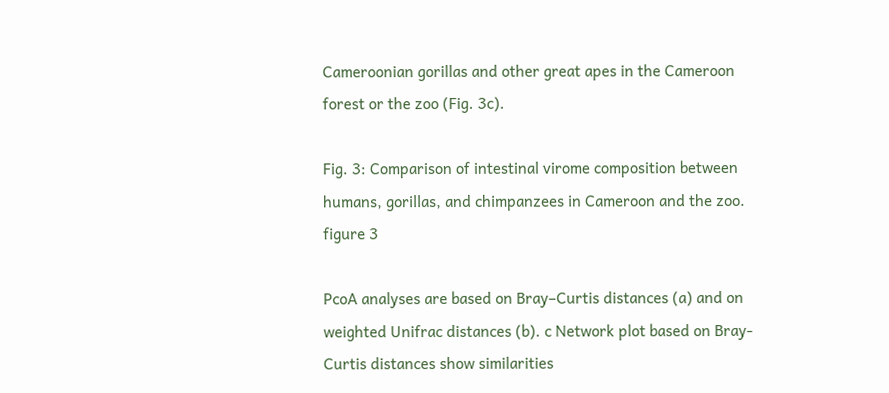Cameroonian gorillas and other great apes in the Cameroon forest or the zoo (Fig. 3c).

Fig. 3: Comparison of intestinal virome composition between humans, gorillas, and chimpanzees in Cameroon and the zoo.
figure 3

PcoA analyses are based on Bray–Curtis distances (a) and on weighted Unifrac distances (b). c Network plot based on Bray-Curtis distances show similarities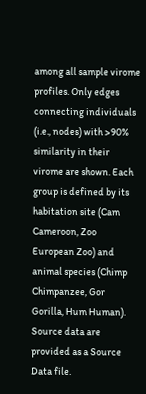among all sample virome profiles. Only edges connecting individuals (i.e., nodes) with >90% similarity in their virome are shown. Each group is defined by its habitation site (Cam Cameroon, Zoo European Zoo) and animal species (Chimp Chimpanzee, Gor Gorilla, Hum Human). Source data are provided as a Source Data file.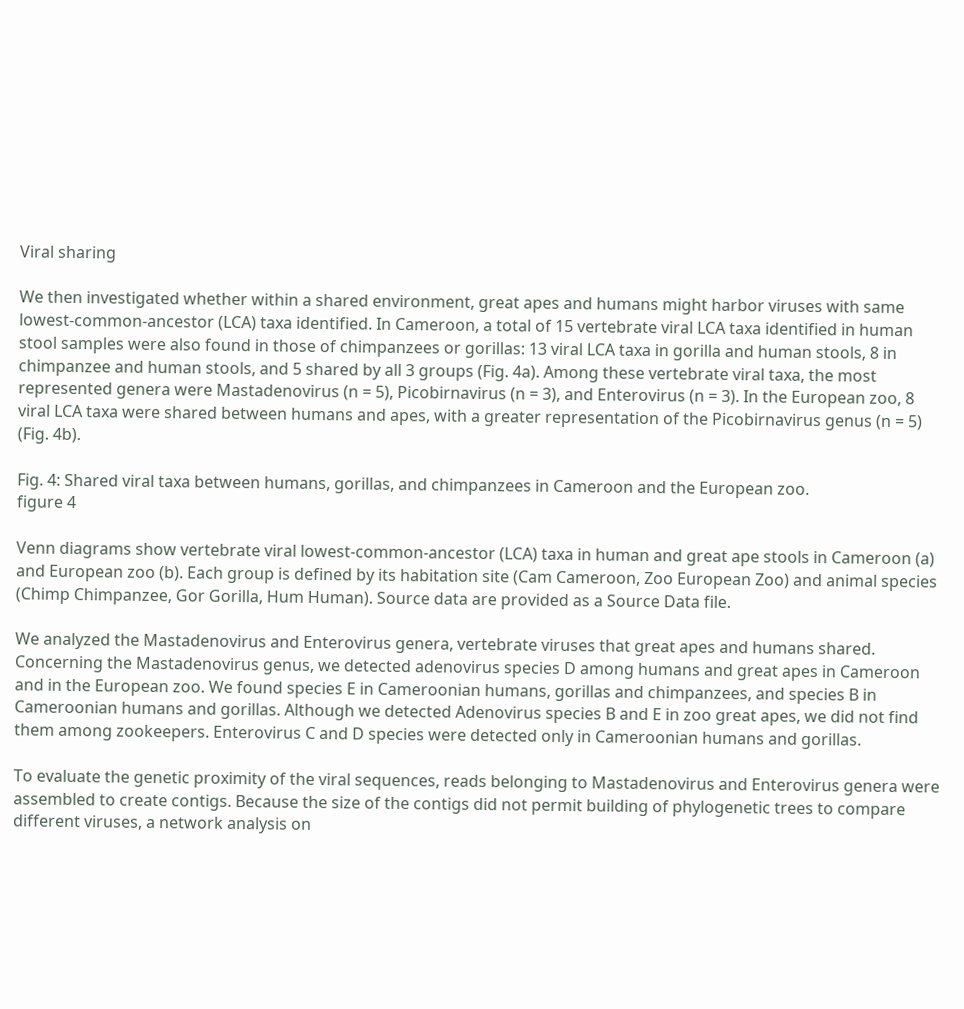Viral sharing

We then investigated whether within a shared environment, great apes and humans might harbor viruses with same lowest-common-ancestor (LCA) taxa identified. In Cameroon, a total of 15 vertebrate viral LCA taxa identified in human stool samples were also found in those of chimpanzees or gorillas: 13 viral LCA taxa in gorilla and human stools, 8 in chimpanzee and human stools, and 5 shared by all 3 groups (Fig. 4a). Among these vertebrate viral taxa, the most represented genera were Mastadenovirus (n = 5), Picobirnavirus (n = 3), and Enterovirus (n = 3). In the European zoo, 8 viral LCA taxa were shared between humans and apes, with a greater representation of the Picobirnavirus genus (n = 5) (Fig. 4b).

Fig. 4: Shared viral taxa between humans, gorillas, and chimpanzees in Cameroon and the European zoo.
figure 4

Venn diagrams show vertebrate viral lowest-common-ancestor (LCA) taxa in human and great ape stools in Cameroon (a) and European zoo (b). Each group is defined by its habitation site (Cam Cameroon, Zoo European Zoo) and animal species (Chimp Chimpanzee, Gor Gorilla, Hum Human). Source data are provided as a Source Data file.

We analyzed the Mastadenovirus and Enterovirus genera, vertebrate viruses that great apes and humans shared. Concerning the Mastadenovirus genus, we detected adenovirus species D among humans and great apes in Cameroon and in the European zoo. We found species E in Cameroonian humans, gorillas and chimpanzees, and species B in Cameroonian humans and gorillas. Although we detected Adenovirus species B and E in zoo great apes, we did not find them among zookeepers. Enterovirus C and D species were detected only in Cameroonian humans and gorillas.

To evaluate the genetic proximity of the viral sequences, reads belonging to Mastadenovirus and Enterovirus genera were assembled to create contigs. Because the size of the contigs did not permit building of phylogenetic trees to compare different viruses, a network analysis on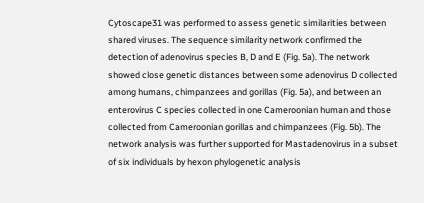Cytoscape31 was performed to assess genetic similarities between shared viruses. The sequence similarity network confirmed the detection of adenovirus species B, D and E (Fig. 5a). The network showed close genetic distances between some adenovirus D collected among humans, chimpanzees and gorillas (Fig. 5a), and between an enterovirus C species collected in one Cameroonian human and those collected from Cameroonian gorillas and chimpanzees (Fig. 5b). The network analysis was further supported for Mastadenovirus in a subset of six individuals by hexon phylogenetic analysis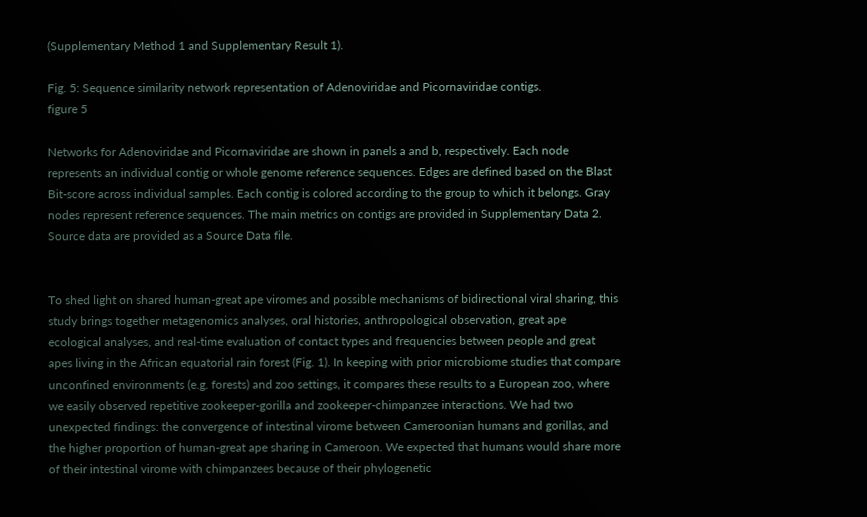(Supplementary Method 1 and Supplementary Result 1).

Fig. 5: Sequence similarity network representation of Adenoviridae and Picornaviridae contigs.
figure 5

Networks for Adenoviridae and Picornaviridae are shown in panels a and b, respectively. Each node represents an individual contig or whole genome reference sequences. Edges are defined based on the Blast Bit-score across individual samples. Each contig is colored according to the group to which it belongs. Gray nodes represent reference sequences. The main metrics on contigs are provided in Supplementary Data 2. Source data are provided as a Source Data file.


To shed light on shared human-great ape viromes and possible mechanisms of bidirectional viral sharing, this study brings together metagenomics analyses, oral histories, anthropological observation, great ape ecological analyses, and real-time evaluation of contact types and frequencies between people and great apes living in the African equatorial rain forest (Fig. 1). In keeping with prior microbiome studies that compare unconfined environments (e.g. forests) and zoo settings, it compares these results to a European zoo, where we easily observed repetitive zookeeper-gorilla and zookeeper-chimpanzee interactions. We had two unexpected findings: the convergence of intestinal virome between Cameroonian humans and gorillas, and the higher proportion of human-great ape sharing in Cameroon. We expected that humans would share more of their intestinal virome with chimpanzees because of their phylogenetic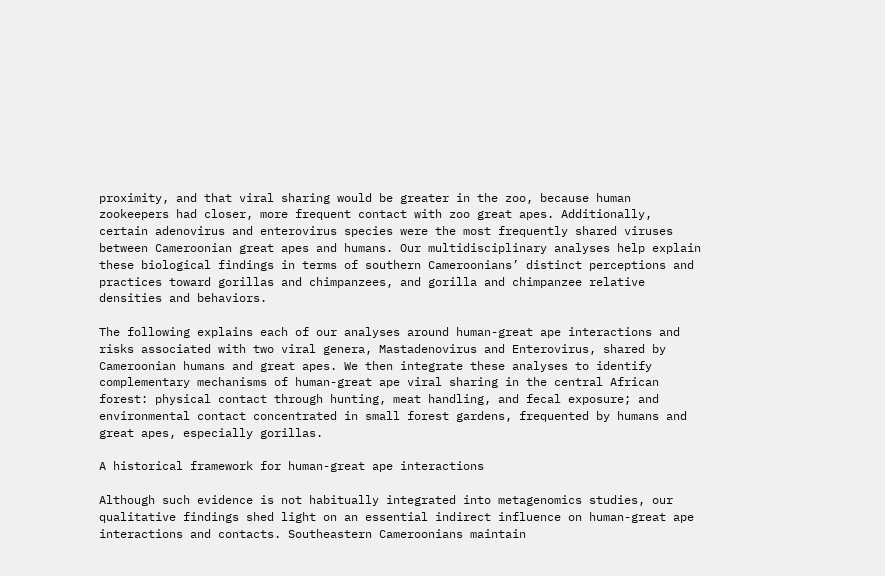proximity, and that viral sharing would be greater in the zoo, because human zookeepers had closer, more frequent contact with zoo great apes. Additionally, certain adenovirus and enterovirus species were the most frequently shared viruses between Cameroonian great apes and humans. Our multidisciplinary analyses help explain these biological findings in terms of southern Cameroonians’ distinct perceptions and practices toward gorillas and chimpanzees, and gorilla and chimpanzee relative densities and behaviors.

The following explains each of our analyses around human-great ape interactions and risks associated with two viral genera, Mastadenovirus and Enterovirus, shared by Cameroonian humans and great apes. We then integrate these analyses to identify complementary mechanisms of human-great ape viral sharing in the central African forest: physical contact through hunting, meat handling, and fecal exposure; and environmental contact concentrated in small forest gardens, frequented by humans and great apes, especially gorillas.

A historical framework for human-great ape interactions

Although such evidence is not habitually integrated into metagenomics studies, our qualitative findings shed light on an essential indirect influence on human-great ape interactions and contacts. Southeastern Cameroonians maintain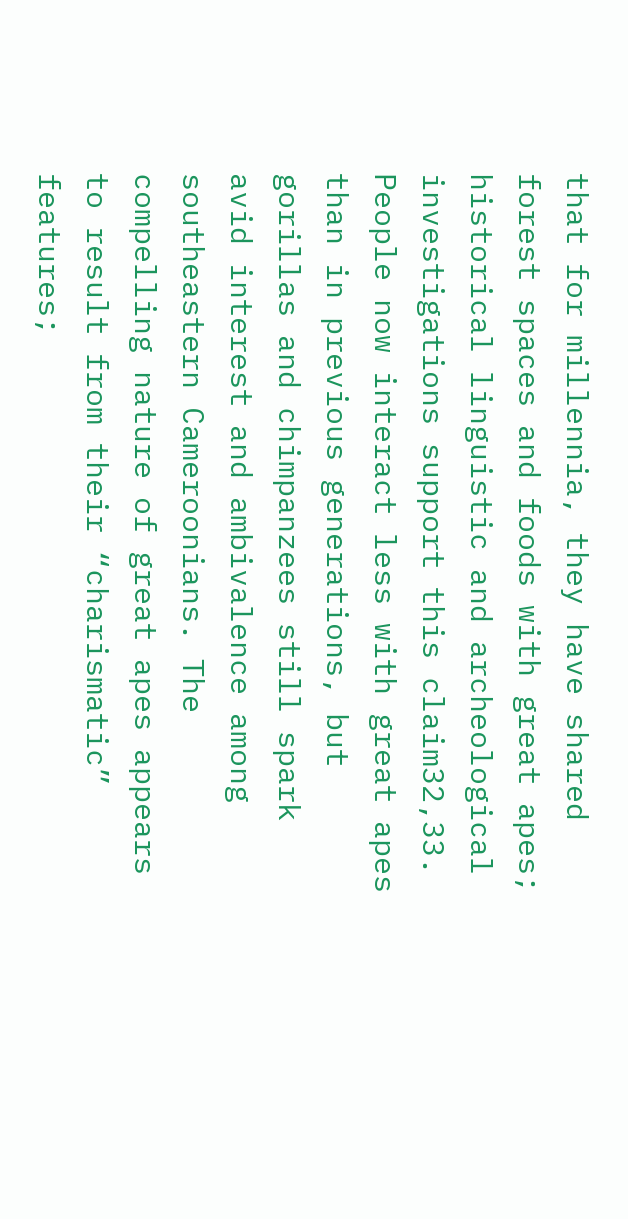that for millennia, they have shared forest spaces and foods with great apes; historical linguistic and archeological investigations support this claim32,33. People now interact less with great apes than in previous generations, but gorillas and chimpanzees still spark avid interest and ambivalence among southeastern Cameroonians. The compelling nature of great apes appears to result from their “charismatic” features;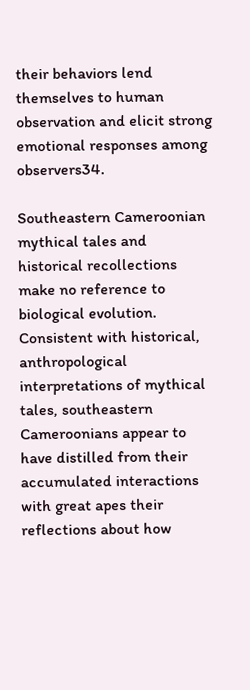their behaviors lend themselves to human observation and elicit strong emotional responses among observers34.

Southeastern Cameroonian mythical tales and historical recollections make no reference to biological evolution. Consistent with historical, anthropological interpretations of mythical tales, southeastern Cameroonians appear to have distilled from their accumulated interactions with great apes their reflections about how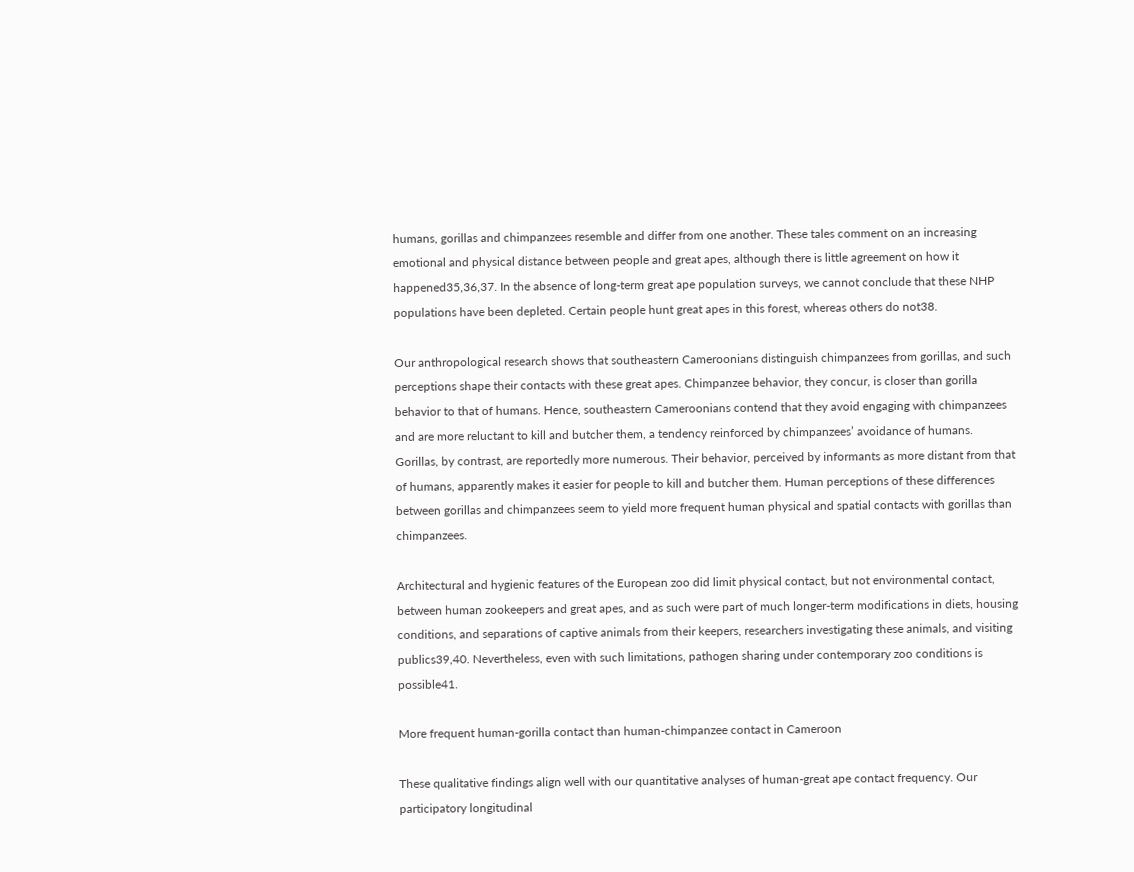humans, gorillas and chimpanzees resemble and differ from one another. These tales comment on an increasing emotional and physical distance between people and great apes, although there is little agreement on how it happened35,36,37. In the absence of long-term great ape population surveys, we cannot conclude that these NHP populations have been depleted. Certain people hunt great apes in this forest, whereas others do not38.

Our anthropological research shows that southeastern Cameroonians distinguish chimpanzees from gorillas, and such perceptions shape their contacts with these great apes. Chimpanzee behavior, they concur, is closer than gorilla behavior to that of humans. Hence, southeastern Cameroonians contend that they avoid engaging with chimpanzees and are more reluctant to kill and butcher them, a tendency reinforced by chimpanzees’ avoidance of humans. Gorillas, by contrast, are reportedly more numerous. Their behavior, perceived by informants as more distant from that of humans, apparently makes it easier for people to kill and butcher them. Human perceptions of these differences between gorillas and chimpanzees seem to yield more frequent human physical and spatial contacts with gorillas than chimpanzees.

Architectural and hygienic features of the European zoo did limit physical contact, but not environmental contact, between human zookeepers and great apes, and as such were part of much longer-term modifications in diets, housing conditions, and separations of captive animals from their keepers, researchers investigating these animals, and visiting publics39,40. Nevertheless, even with such limitations, pathogen sharing under contemporary zoo conditions is possible41.

More frequent human-gorilla contact than human-chimpanzee contact in Cameroon

These qualitative findings align well with our quantitative analyses of human-great ape contact frequency. Our participatory longitudinal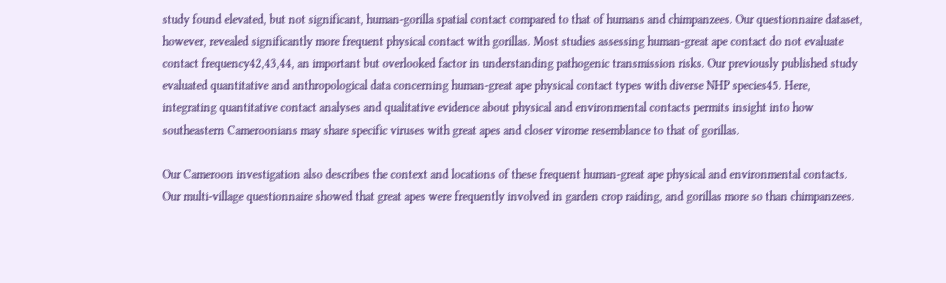study found elevated, but not significant, human-gorilla spatial contact compared to that of humans and chimpanzees. Our questionnaire dataset, however, revealed significantly more frequent physical contact with gorillas. Most studies assessing human-great ape contact do not evaluate contact frequency42,43,44, an important but overlooked factor in understanding pathogenic transmission risks. Our previously published study evaluated quantitative and anthropological data concerning human-great ape physical contact types with diverse NHP species45. Here, integrating quantitative contact analyses and qualitative evidence about physical and environmental contacts permits insight into how southeastern Cameroonians may share specific viruses with great apes and closer virome resemblance to that of gorillas.

Our Cameroon investigation also describes the context and locations of these frequent human-great ape physical and environmental contacts. Our multi-village questionnaire showed that great apes were frequently involved in garden crop raiding, and gorillas more so than chimpanzees.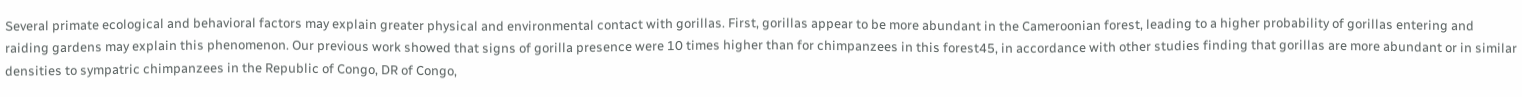Several primate ecological and behavioral factors may explain greater physical and environmental contact with gorillas. First, gorillas appear to be more abundant in the Cameroonian forest, leading to a higher probability of gorillas entering and raiding gardens may explain this phenomenon. Our previous work showed that signs of gorilla presence were 10 times higher than for chimpanzees in this forest45, in accordance with other studies finding that gorillas are more abundant or in similar densities to sympatric chimpanzees in the Republic of Congo, DR of Congo,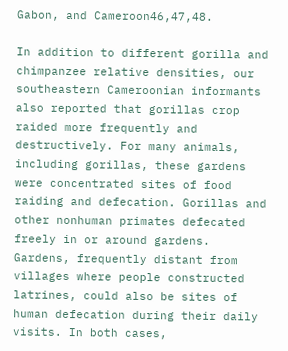Gabon, and Cameroon46,47,48.

In addition to different gorilla and chimpanzee relative densities, our southeastern Cameroonian informants also reported that gorillas crop raided more frequently and destructively. For many animals, including gorillas, these gardens were concentrated sites of food raiding and defecation. Gorillas and other nonhuman primates defecated freely in or around gardens. Gardens, frequently distant from villages where people constructed latrines, could also be sites of human defecation during their daily visits. In both cases,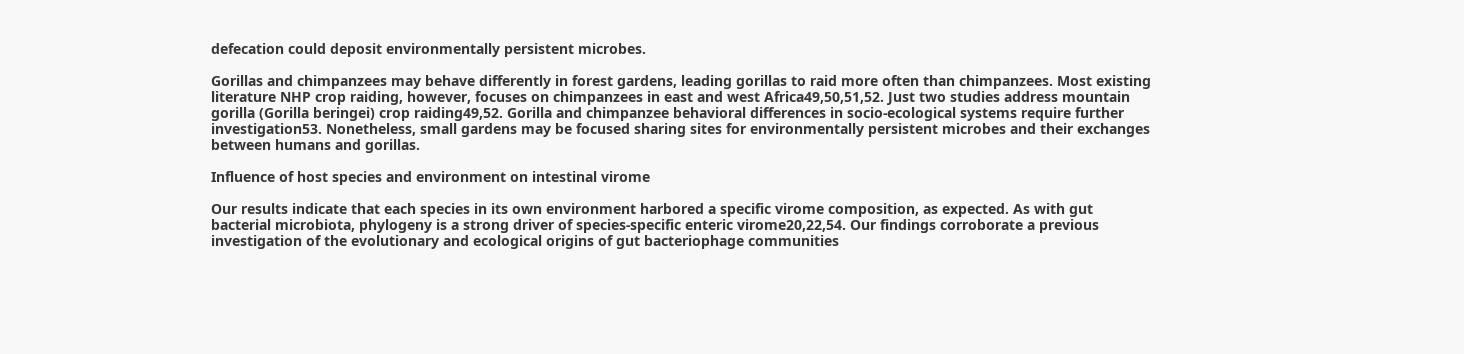defecation could deposit environmentally persistent microbes.

Gorillas and chimpanzees may behave differently in forest gardens, leading gorillas to raid more often than chimpanzees. Most existing literature NHP crop raiding, however, focuses on chimpanzees in east and west Africa49,50,51,52. Just two studies address mountain gorilla (Gorilla beringei) crop raiding49,52. Gorilla and chimpanzee behavioral differences in socio-ecological systems require further investigation53. Nonetheless, small gardens may be focused sharing sites for environmentally persistent microbes and their exchanges between humans and gorillas.

Influence of host species and environment on intestinal virome

Our results indicate that each species in its own environment harbored a specific virome composition, as expected. As with gut bacterial microbiota, phylogeny is a strong driver of species-specific enteric virome20,22,54. Our findings corroborate a previous investigation of the evolutionary and ecological origins of gut bacteriophage communities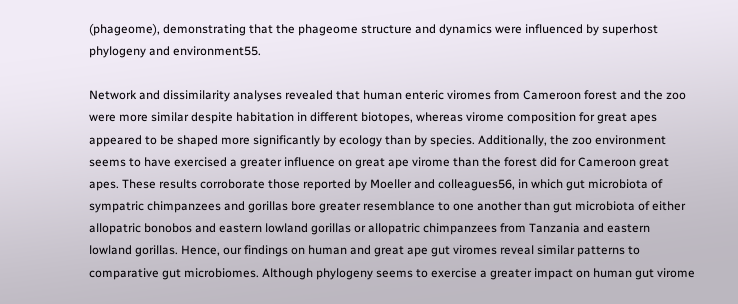(phageome), demonstrating that the phageome structure and dynamics were influenced by superhost phylogeny and environment55.

Network and dissimilarity analyses revealed that human enteric viromes from Cameroon forest and the zoo were more similar despite habitation in different biotopes, whereas virome composition for great apes appeared to be shaped more significantly by ecology than by species. Additionally, the zoo environment seems to have exercised a greater influence on great ape virome than the forest did for Cameroon great apes. These results corroborate those reported by Moeller and colleagues56, in which gut microbiota of sympatric chimpanzees and gorillas bore greater resemblance to one another than gut microbiota of either allopatric bonobos and eastern lowland gorillas or allopatric chimpanzees from Tanzania and eastern lowland gorillas. Hence, our findings on human and great ape gut viromes reveal similar patterns to comparative gut microbiomes. Although phylogeny seems to exercise a greater impact on human gut virome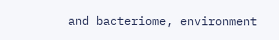and bacteriome, environment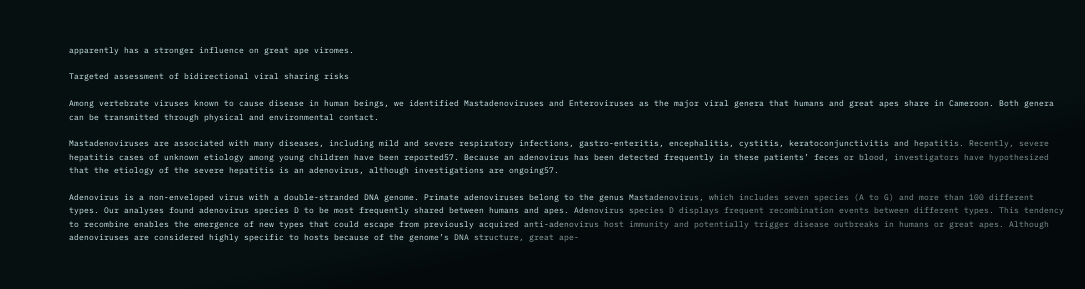apparently has a stronger influence on great ape viromes.

Targeted assessment of bidirectional viral sharing risks

Among vertebrate viruses known to cause disease in human beings, we identified Mastadenoviruses and Enteroviruses as the major viral genera that humans and great apes share in Cameroon. Both genera can be transmitted through physical and environmental contact.

Mastadenoviruses are associated with many diseases, including mild and severe respiratory infections, gastro-enteritis, encephalitis, cystitis, keratoconjunctivitis and hepatitis. Recently, severe hepatitis cases of unknown etiology among young children have been reported57. Because an adenovirus has been detected frequently in these patients’ feces or blood, investigators have hypothesized that the etiology of the severe hepatitis is an adenovirus, although investigations are ongoing57.

Adenovirus is a non-enveloped virus with a double-stranded DNA genome. Primate adenoviruses belong to the genus Mastadenovirus, which includes seven species (A to G) and more than 100 different types. Our analyses found adenovirus species D to be most frequently shared between humans and apes. Adenovirus species D displays frequent recombination events between different types. This tendency to recombine enables the emergence of new types that could escape from previously acquired anti-adenovirus host immunity and potentially trigger disease outbreaks in humans or great apes. Although adenoviruses are considered highly specific to hosts because of the genome’s DNA structure, great ape-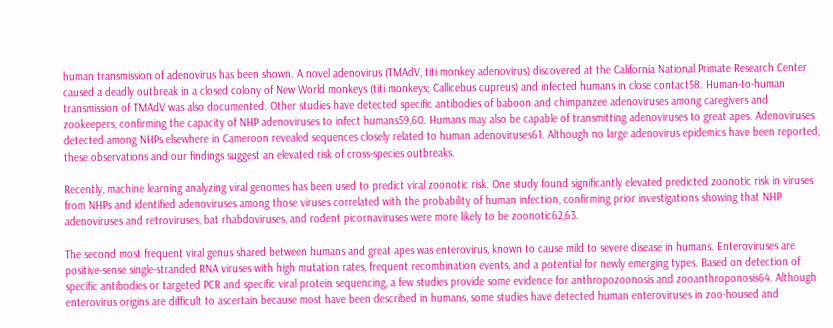human transmission of adenovirus has been shown. A novel adenovirus (TMAdV, titi monkey adenovirus) discovered at the California National Primate Research Center caused a deadly outbreak in a closed colony of New World monkeys (titi monkeys; Callicebus cupreus) and infected humans in close contact58. Human-to-human transmission of TMAdV was also documented. Other studies have detected specific antibodies of baboon and chimpanzee adenoviruses among caregivers and zookeepers, confirming the capacity of NHP adenoviruses to infect humans59,60. Humans may also be capable of transmitting adenoviruses to great apes. Adenoviruses detected among NHPs elsewhere in Cameroon revealed sequences closely related to human adenoviruses61. Although no large adenovirus epidemics have been reported, these observations and our findings suggest an elevated risk of cross-species outbreaks.

Recently, machine learning analyzing viral genomes has been used to predict viral zoonotic risk. One study found significantly elevated predicted zoonotic risk in viruses from NHPs and identified adenoviruses among those viruses correlated with the probability of human infection, confirming prior investigations showing that NHP adenoviruses and retroviruses, bat rhabdoviruses, and rodent picornaviruses were more likely to be zoonotic62,63.

The second most frequent viral genus shared between humans and great apes was enterovirus, known to cause mild to severe disease in humans. Enteroviruses are positive-sense single-stranded RNA viruses with high mutation rates, frequent recombination events, and a potential for newly emerging types. Based on detection of specific antibodies or targeted PCR and specific viral protein sequencing, a few studies provide some evidence for anthropozoonosis and zooanthroponosis64. Although enterovirus origins are difficult to ascertain because most have been described in humans, some studies have detected human enteroviruses in zoo-housed and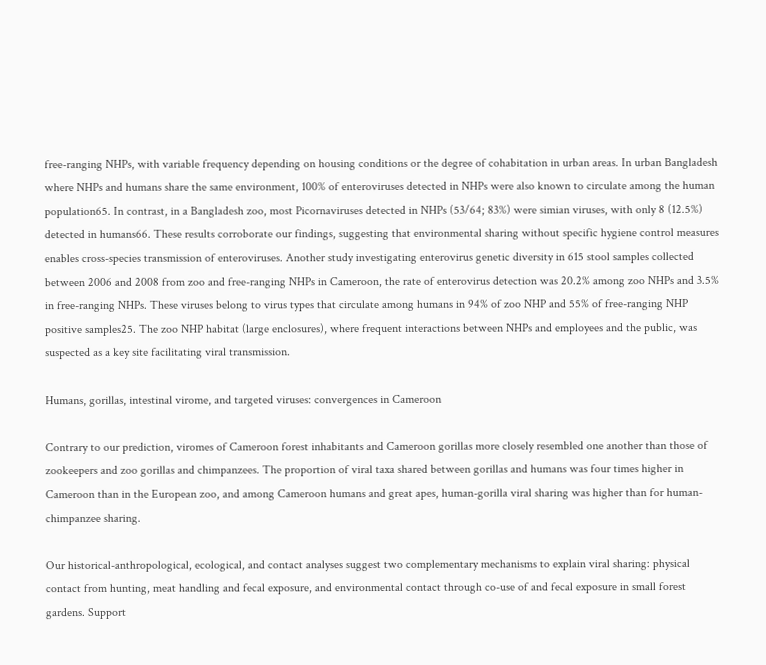free-ranging NHPs, with variable frequency depending on housing conditions or the degree of cohabitation in urban areas. In urban Bangladesh where NHPs and humans share the same environment, 100% of enteroviruses detected in NHPs were also known to circulate among the human population65. In contrast, in a Bangladesh zoo, most Picornaviruses detected in NHPs (53/64; 83%) were simian viruses, with only 8 (12.5%) detected in humans66. These results corroborate our findings, suggesting that environmental sharing without specific hygiene control measures enables cross-species transmission of enteroviruses. Another study investigating enterovirus genetic diversity in 615 stool samples collected between 2006 and 2008 from zoo and free-ranging NHPs in Cameroon, the rate of enterovirus detection was 20.2% among zoo NHPs and 3.5% in free-ranging NHPs. These viruses belong to virus types that circulate among humans in 94% of zoo NHP and 55% of free-ranging NHP positive samples25. The zoo NHP habitat (large enclosures), where frequent interactions between NHPs and employees and the public, was suspected as a key site facilitating viral transmission.

Humans, gorillas, intestinal virome, and targeted viruses: convergences in Cameroon

Contrary to our prediction, viromes of Cameroon forest inhabitants and Cameroon gorillas more closely resembled one another than those of zookeepers and zoo gorillas and chimpanzees. The proportion of viral taxa shared between gorillas and humans was four times higher in Cameroon than in the European zoo, and among Cameroon humans and great apes, human-gorilla viral sharing was higher than for human-chimpanzee sharing.

Our historical-anthropological, ecological, and contact analyses suggest two complementary mechanisms to explain viral sharing: physical contact from hunting, meat handling and fecal exposure, and environmental contact through co-use of and fecal exposure in small forest gardens. Support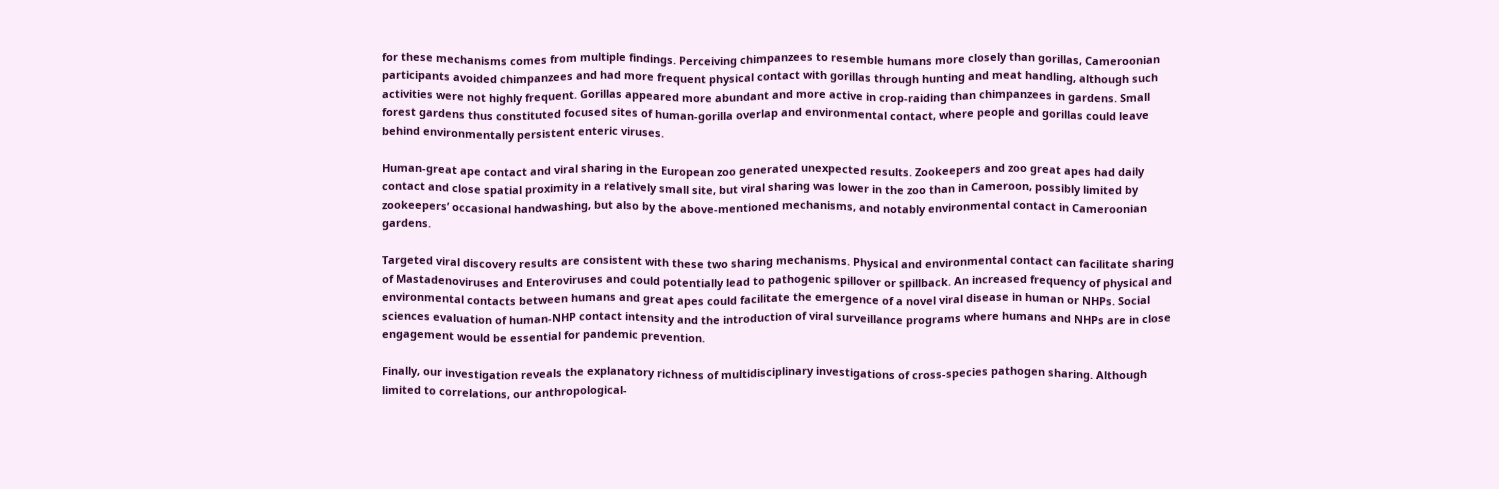for these mechanisms comes from multiple findings. Perceiving chimpanzees to resemble humans more closely than gorillas, Cameroonian participants avoided chimpanzees and had more frequent physical contact with gorillas through hunting and meat handling, although such activities were not highly frequent. Gorillas appeared more abundant and more active in crop-raiding than chimpanzees in gardens. Small forest gardens thus constituted focused sites of human-gorilla overlap and environmental contact, where people and gorillas could leave behind environmentally persistent enteric viruses.

Human-great ape contact and viral sharing in the European zoo generated unexpected results. Zookeepers and zoo great apes had daily contact and close spatial proximity in a relatively small site, but viral sharing was lower in the zoo than in Cameroon, possibly limited by zookeepers’ occasional handwashing, but also by the above-mentioned mechanisms, and notably environmental contact in Cameroonian gardens.

Targeted viral discovery results are consistent with these two sharing mechanisms. Physical and environmental contact can facilitate sharing of Mastadenoviruses and Enteroviruses and could potentially lead to pathogenic spillover or spillback. An increased frequency of physical and environmental contacts between humans and great apes could facilitate the emergence of a novel viral disease in human or NHPs. Social sciences evaluation of human-NHP contact intensity and the introduction of viral surveillance programs where humans and NHPs are in close engagement would be essential for pandemic prevention.

Finally, our investigation reveals the explanatory richness of multidisciplinary investigations of cross-species pathogen sharing. Although limited to correlations, our anthropological-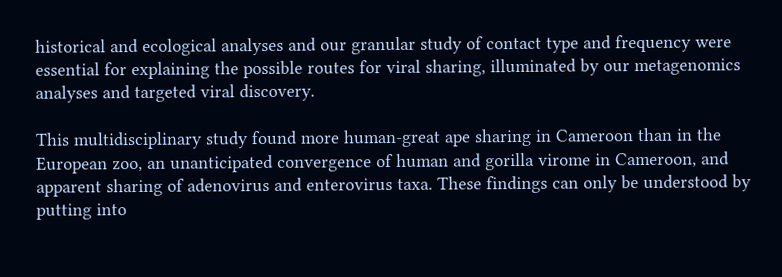historical and ecological analyses and our granular study of contact type and frequency were essential for explaining the possible routes for viral sharing, illuminated by our metagenomics analyses and targeted viral discovery.

This multidisciplinary study found more human-great ape sharing in Cameroon than in the European zoo, an unanticipated convergence of human and gorilla virome in Cameroon, and apparent sharing of adenovirus and enterovirus taxa. These findings can only be understood by putting into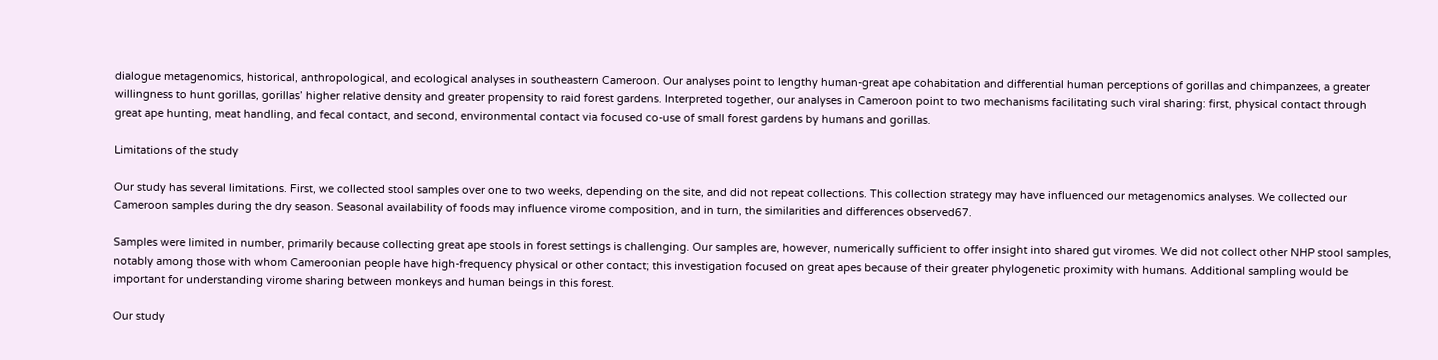dialogue metagenomics, historical, anthropological, and ecological analyses in southeastern Cameroon. Our analyses point to lengthy human-great ape cohabitation and differential human perceptions of gorillas and chimpanzees, a greater willingness to hunt gorillas, gorillas’ higher relative density and greater propensity to raid forest gardens. Interpreted together, our analyses in Cameroon point to two mechanisms facilitating such viral sharing: first, physical contact through great ape hunting, meat handling, and fecal contact, and second, environmental contact via focused co-use of small forest gardens by humans and gorillas.

Limitations of the study

Our study has several limitations. First, we collected stool samples over one to two weeks, depending on the site, and did not repeat collections. This collection strategy may have influenced our metagenomics analyses. We collected our Cameroon samples during the dry season. Seasonal availability of foods may influence virome composition, and in turn, the similarities and differences observed67.

Samples were limited in number, primarily because collecting great ape stools in forest settings is challenging. Our samples are, however, numerically sufficient to offer insight into shared gut viromes. We did not collect other NHP stool samples, notably among those with whom Cameroonian people have high-frequency physical or other contact; this investigation focused on great apes because of their greater phylogenetic proximity with humans. Additional sampling would be important for understanding virome sharing between monkeys and human beings in this forest.

Our study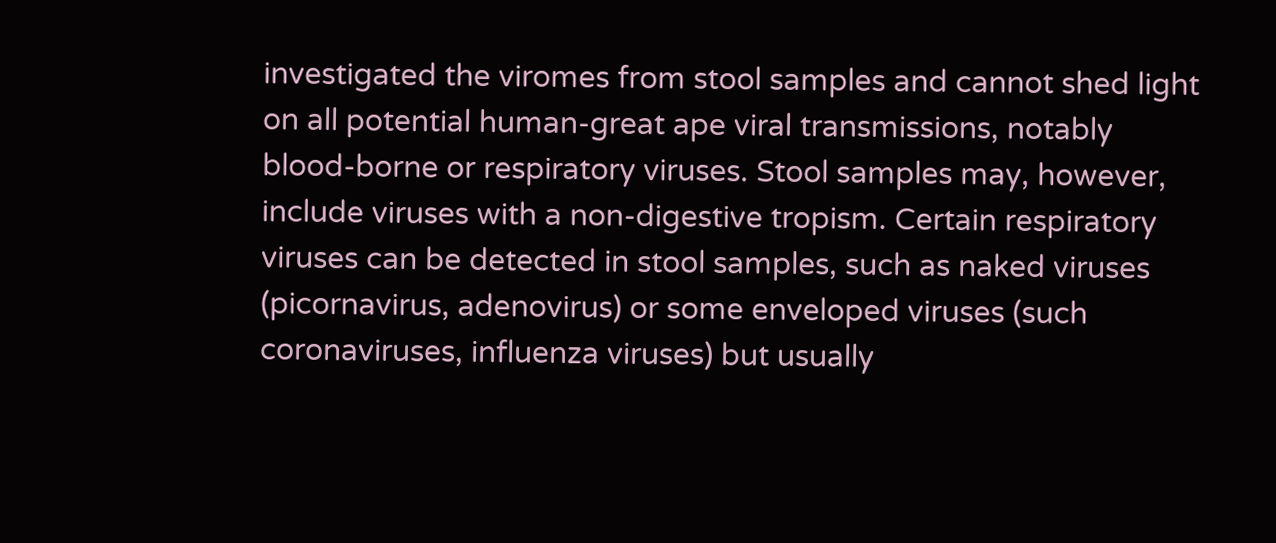investigated the viromes from stool samples and cannot shed light on all potential human-great ape viral transmissions, notably blood-borne or respiratory viruses. Stool samples may, however, include viruses with a non-digestive tropism. Certain respiratory viruses can be detected in stool samples, such as naked viruses (picornavirus, adenovirus) or some enveloped viruses (such coronaviruses, influenza viruses) but usually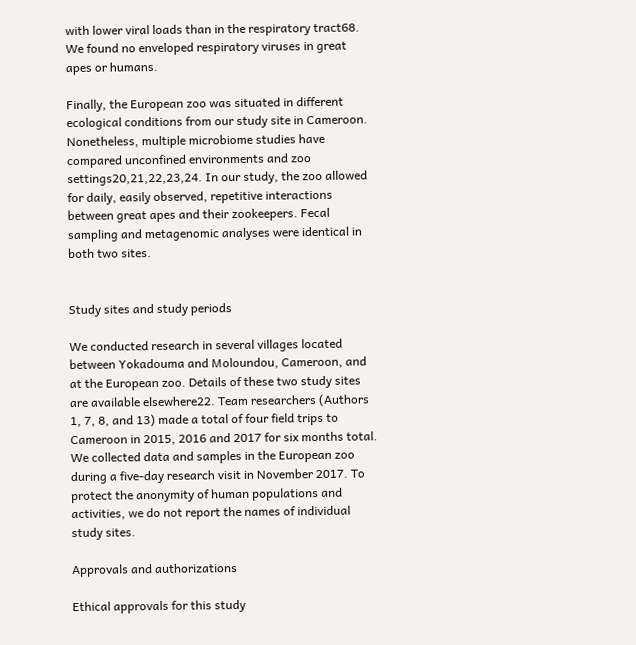with lower viral loads than in the respiratory tract68. We found no enveloped respiratory viruses in great apes or humans.

Finally, the European zoo was situated in different ecological conditions from our study site in Cameroon. Nonetheless, multiple microbiome studies have compared unconfined environments and zoo settings20,21,22,23,24. In our study, the zoo allowed for daily, easily observed, repetitive interactions between great apes and their zookeepers. Fecal sampling and metagenomic analyses were identical in both two sites.


Study sites and study periods

We conducted research in several villages located between Yokadouma and Moloundou, Cameroon, and at the European zoo. Details of these two study sites are available elsewhere22. Team researchers (Authors 1, 7, 8, and 13) made a total of four field trips to Cameroon in 2015, 2016 and 2017 for six months total. We collected data and samples in the European zoo during a five-day research visit in November 2017. To protect the anonymity of human populations and activities, we do not report the names of individual study sites.

Approvals and authorizations

Ethical approvals for this study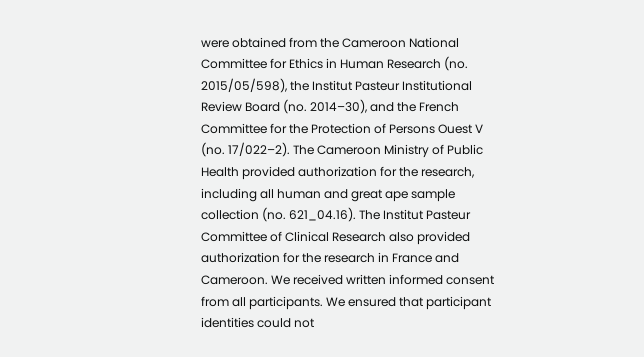were obtained from the Cameroon National Committee for Ethics in Human Research (no. 2015/05/598), the Institut Pasteur Institutional Review Board (no. 2014–30), and the French Committee for the Protection of Persons Ouest V (no. 17/022–2). The Cameroon Ministry of Public Health provided authorization for the research, including all human and great ape sample collection (no. 621_04.16). The Institut Pasteur Committee of Clinical Research also provided authorization for the research in France and Cameroon. We received written informed consent from all participants. We ensured that participant identities could not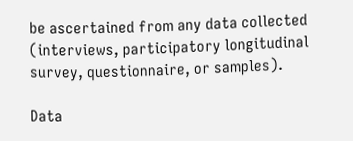be ascertained from any data collected (interviews, participatory longitudinal survey, questionnaire, or samples).

Data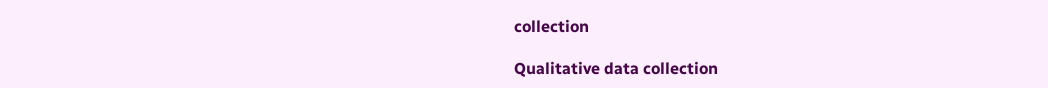collection

Qualitative data collection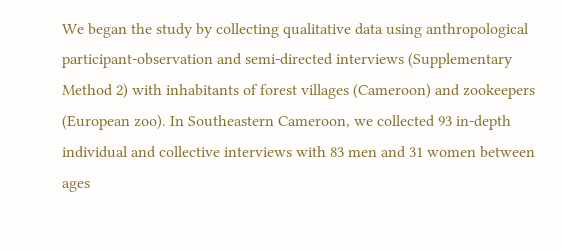We began the study by collecting qualitative data using anthropological participant-observation and semi-directed interviews (Supplementary Method 2) with inhabitants of forest villages (Cameroon) and zookeepers (European zoo). In Southeastern Cameroon, we collected 93 in-depth individual and collective interviews with 83 men and 31 women between ages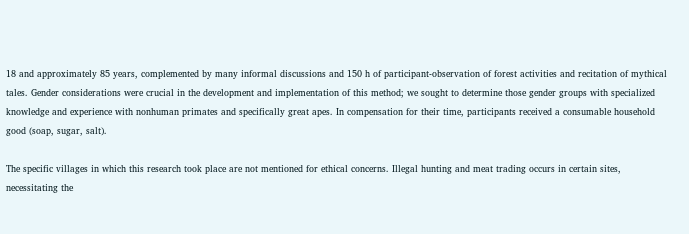18 and approximately 85 years, complemented by many informal discussions and 150 h of participant-observation of forest activities and recitation of mythical tales. Gender considerations were crucial in the development and implementation of this method; we sought to determine those gender groups with specialized knowledge and experience with nonhuman primates and specifically great apes. In compensation for their time, participants received a consumable household good (soap, sugar, salt).

The specific villages in which this research took place are not mentioned for ethical concerns. Illegal hunting and meat trading occurs in certain sites, necessitating the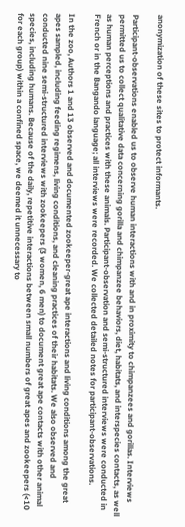anonymization of these sites to protect informants.

Participant-observations enabled us to observe human interactions with and in proximity to chimpanzees and gorillas. Interviews permitted us to collect qualitative data concerning gorilla and chimpanzee behaviors, diet, habitats, and interspecies contacts, as well as human perceptions and practices with these animals. Participant-observation and semi-structured interviews were conducted in French or in the Bangando language; all interviews were recorded. We collected detailed notes for participant-observations.

In the zoo, Authors 1 and 13 observed and documented zookeeper-great ape interactions and living conditions among the great apes sampled, including feeding regimens, living conditions, and cleaning practices of their habitats. We also observed and conducted nine semi-structured interviews with zookeepers (3 women, 6 men) to document great ape contacts with other animal species, including humans. Because of the daily, repetitive interactions between small numbers of great apes and zookeepers (<10 for each group) within a confined space, we deemed it unnecessary to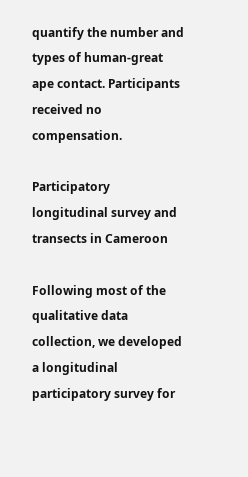quantify the number and types of human-great ape contact. Participants received no compensation.

Participatory longitudinal survey and transects in Cameroon

Following most of the qualitative data collection, we developed a longitudinal participatory survey for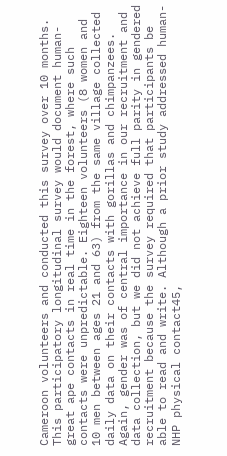Cameroon volunteers and conducted this survey over 10 months. This participatory longitudinal survey would document human-great ape contacts in real time in the forest, where such contacts were unpredictable. Eighteen volunteers (8 women and 10 men between ages 21 and 63) from the same village collected daily data on their contacts with gorillas and chimpanzees. Again, gender was of central importance in our recruitment and data collection, but we did not achieve full parity in gendered recruitment because the survey required that participants be able to read and write. Although a prior study addressed human-NHP physical contact45,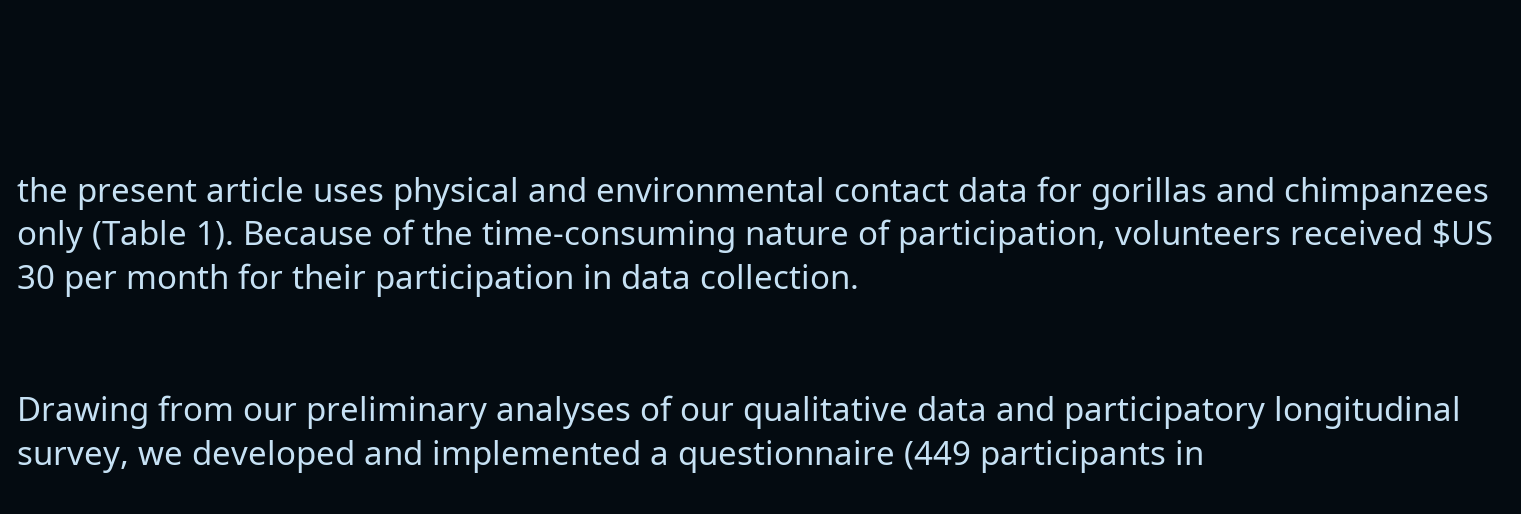the present article uses physical and environmental contact data for gorillas and chimpanzees only (Table 1). Because of the time-consuming nature of participation, volunteers received $US 30 per month for their participation in data collection.


Drawing from our preliminary analyses of our qualitative data and participatory longitudinal survey, we developed and implemented a questionnaire (449 participants in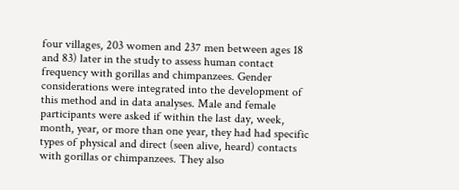four villages, 203 women and 237 men between ages 18 and 83) later in the study to assess human contact frequency with gorillas and chimpanzees. Gender considerations were integrated into the development of this method and in data analyses. Male and female participants were asked if within the last day, week, month, year, or more than one year, they had had specific types of physical and direct (seen alive, heard) contacts with gorillas or chimpanzees. They also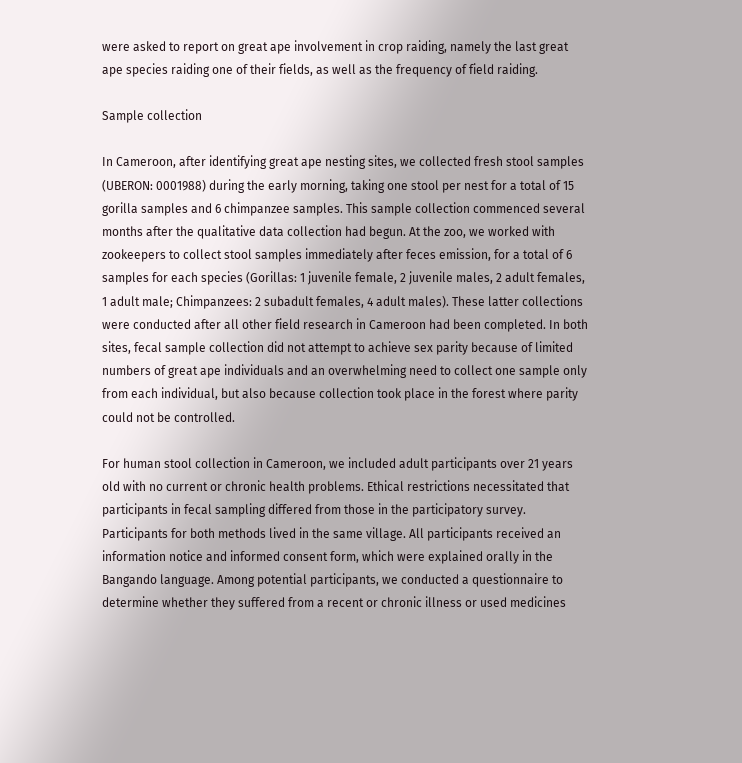were asked to report on great ape involvement in crop raiding, namely the last great ape species raiding one of their fields, as well as the frequency of field raiding.

Sample collection

In Cameroon, after identifying great ape nesting sites, we collected fresh stool samples (UBERON: 0001988) during the early morning, taking one stool per nest for a total of 15 gorilla samples and 6 chimpanzee samples. This sample collection commenced several months after the qualitative data collection had begun. At the zoo, we worked with zookeepers to collect stool samples immediately after feces emission, for a total of 6 samples for each species (Gorillas: 1 juvenile female, 2 juvenile males, 2 adult females, 1 adult male; Chimpanzees: 2 subadult females, 4 adult males). These latter collections were conducted after all other field research in Cameroon had been completed. In both sites, fecal sample collection did not attempt to achieve sex parity because of limited numbers of great ape individuals and an overwhelming need to collect one sample only from each individual, but also because collection took place in the forest where parity could not be controlled.

For human stool collection in Cameroon, we included adult participants over 21 years old with no current or chronic health problems. Ethical restrictions necessitated that participants in fecal sampling differed from those in the participatory survey. Participants for both methods lived in the same village. All participants received an information notice and informed consent form, which were explained orally in the Bangando language. Among potential participants, we conducted a questionnaire to determine whether they suffered from a recent or chronic illness or used medicines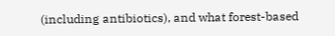(including antibiotics), and what forest-based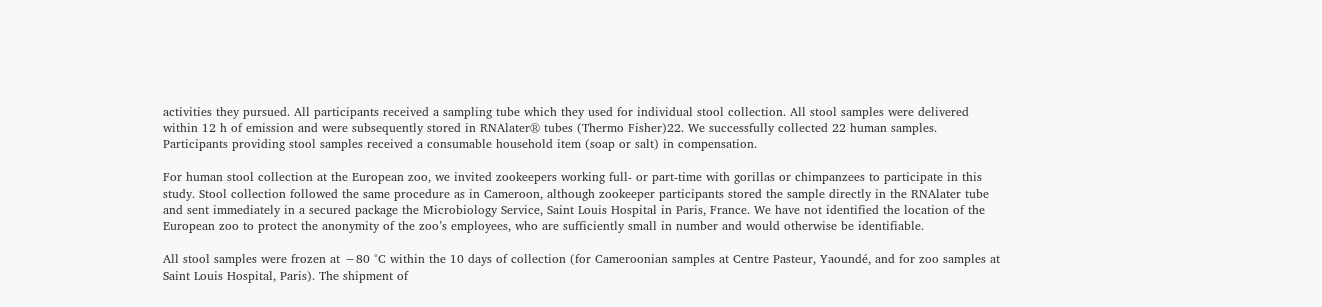activities they pursued. All participants received a sampling tube which they used for individual stool collection. All stool samples were delivered within 12 h of emission and were subsequently stored in RNAlater® tubes (Thermo Fisher)22. We successfully collected 22 human samples. Participants providing stool samples received a consumable household item (soap or salt) in compensation.

For human stool collection at the European zoo, we invited zookeepers working full- or part-time with gorillas or chimpanzees to participate in this study. Stool collection followed the same procedure as in Cameroon, although zookeeper participants stored the sample directly in the RNAlater tube and sent immediately in a secured package the Microbiology Service, Saint Louis Hospital in Paris, France. We have not identified the location of the European zoo to protect the anonymity of the zoo’s employees, who are sufficiently small in number and would otherwise be identifiable.

All stool samples were frozen at −80 °C within the 10 days of collection (for Cameroonian samples at Centre Pasteur, Yaoundé, and for zoo samples at Saint Louis Hospital, Paris). The shipment of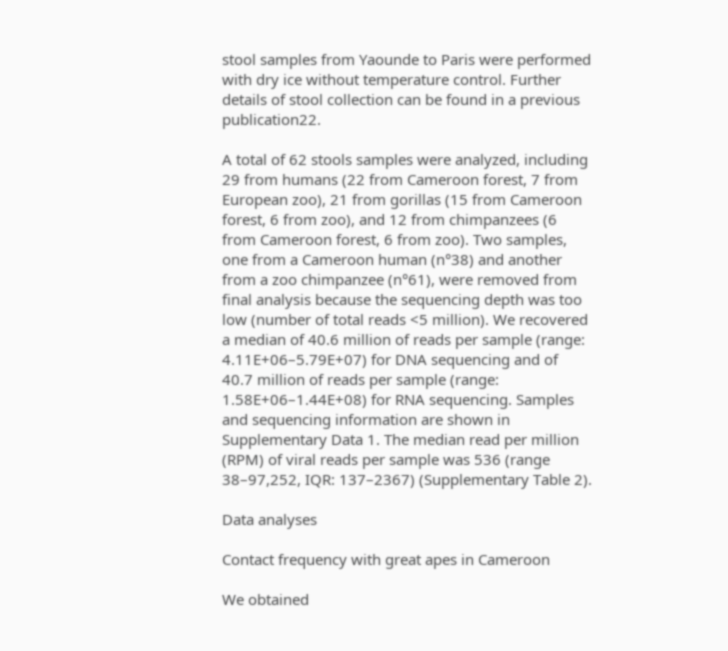stool samples from Yaounde to Paris were performed with dry ice without temperature control. Further details of stool collection can be found in a previous publication22.

A total of 62 stools samples were analyzed, including 29 from humans (22 from Cameroon forest, 7 from European zoo), 21 from gorillas (15 from Cameroon forest, 6 from zoo), and 12 from chimpanzees (6 from Cameroon forest, 6 from zoo). Two samples, one from a Cameroon human (n°38) and another from a zoo chimpanzee (n°61), were removed from final analysis because the sequencing depth was too low (number of total reads <5 million). We recovered a median of 40.6 million of reads per sample (range: 4.11E+06–5.79E+07) for DNA sequencing and of 40.7 million of reads per sample (range: 1.58E+06–1.44E+08) for RNA sequencing. Samples and sequencing information are shown in Supplementary Data 1. The median read per million (RPM) of viral reads per sample was 536 (range 38–97,252, IQR: 137–2367) (Supplementary Table 2).

Data analyses

Contact frequency with great apes in Cameroon

We obtained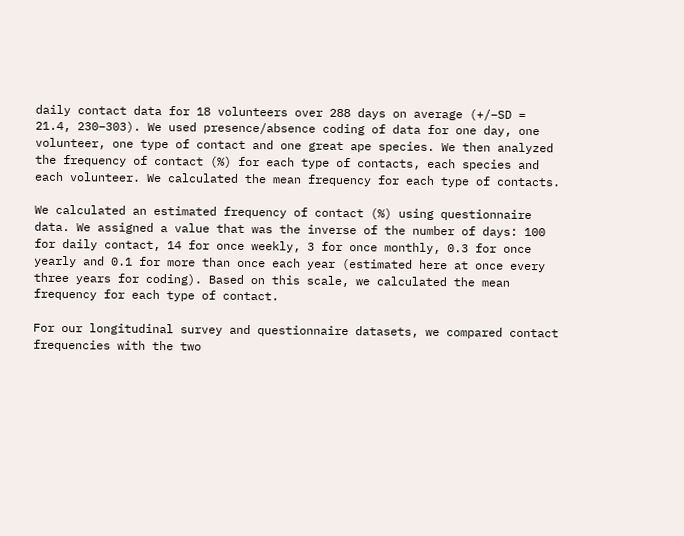daily contact data for 18 volunteers over 288 days on average (+/−SD = 21.4, 230–303). We used presence/absence coding of data for one day, one volunteer, one type of contact and one great ape species. We then analyzed the frequency of contact (%) for each type of contacts, each species and each volunteer. We calculated the mean frequency for each type of contacts.

We calculated an estimated frequency of contact (%) using questionnaire data. We assigned a value that was the inverse of the number of days: 100 for daily contact, 14 for once weekly, 3 for once monthly, 0.3 for once yearly and 0.1 for more than once each year (estimated here at once every three years for coding). Based on this scale, we calculated the mean frequency for each type of contact.

For our longitudinal survey and questionnaire datasets, we compared contact frequencies with the two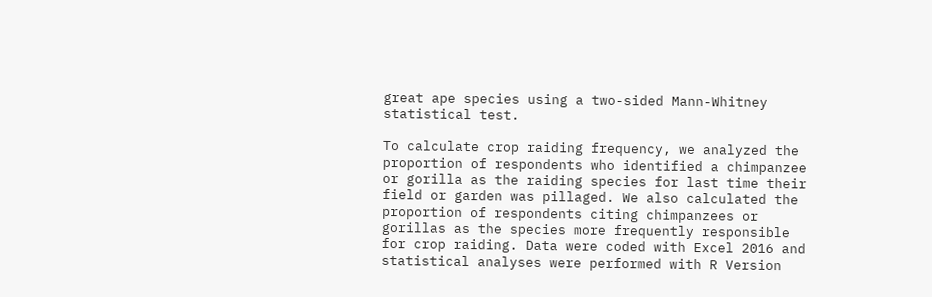great ape species using a two-sided Mann-Whitney statistical test.

To calculate crop raiding frequency, we analyzed the proportion of respondents who identified a chimpanzee or gorilla as the raiding species for last time their field or garden was pillaged. We also calculated the proportion of respondents citing chimpanzees or gorillas as the species more frequently responsible for crop raiding. Data were coded with Excel 2016 and statistical analyses were performed with R Version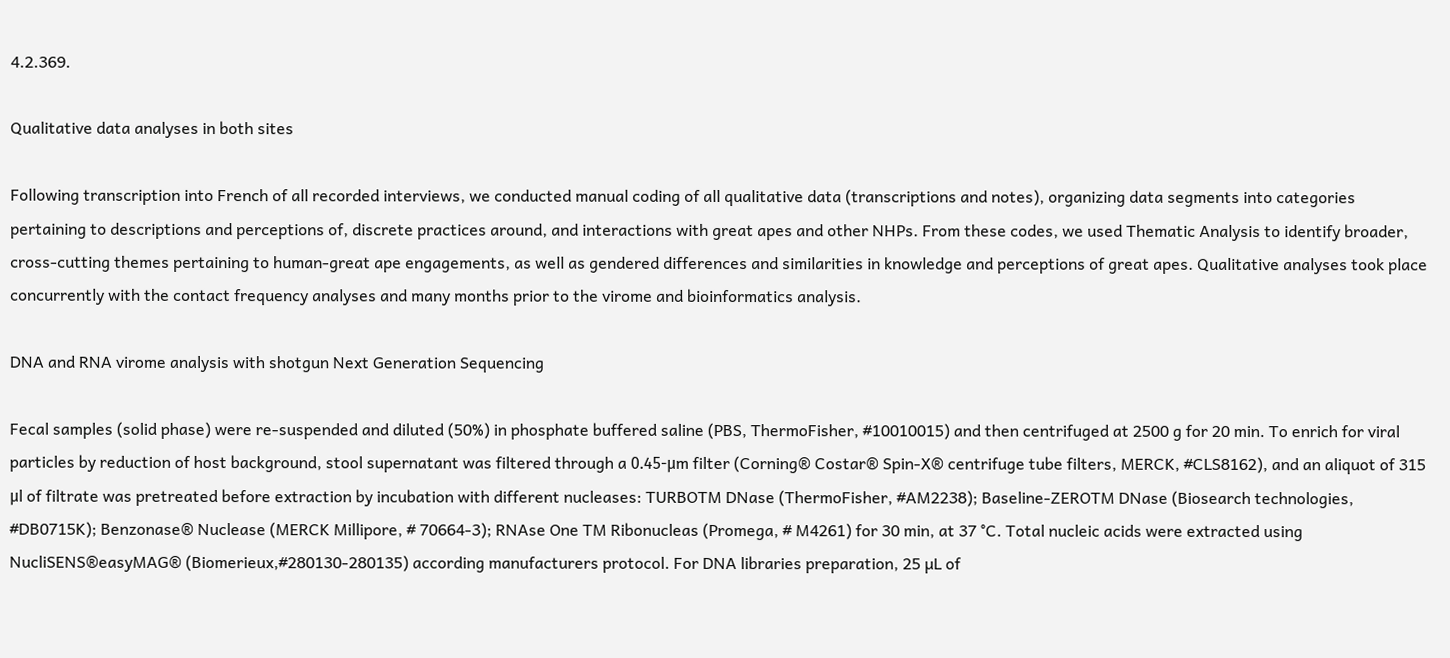4.2.369.

Qualitative data analyses in both sites

Following transcription into French of all recorded interviews, we conducted manual coding of all qualitative data (transcriptions and notes), organizing data segments into categories pertaining to descriptions and perceptions of, discrete practices around, and interactions with great apes and other NHPs. From these codes, we used Thematic Analysis to identify broader, cross-cutting themes pertaining to human-great ape engagements, as well as gendered differences and similarities in knowledge and perceptions of great apes. Qualitative analyses took place concurrently with the contact frequency analyses and many months prior to the virome and bioinformatics analysis.

DNA and RNA virome analysis with shotgun Next Generation Sequencing

Fecal samples (solid phase) were re-suspended and diluted (50%) in phosphate buffered saline (PBS, ThermoFisher, #10010015) and then centrifuged at 2500 g for 20 min. To enrich for viral particles by reduction of host background, stool supernatant was filtered through a 0.45-μm filter (Corning® Costar® Spin-X® centrifuge tube filters, MERCK, #CLS8162), and an aliquot of 315 μl of filtrate was pretreated before extraction by incubation with different nucleases: TURBOTM DNase (ThermoFisher, #AM2238); Baseline-ZEROTM DNase (Biosearch technologies, #DB0715K); Benzonase® Nuclease (MERCK Millipore, # 70664-3); RNAse One TM Ribonucleas (Promega, # M4261) for 30 min, at 37 °C. Total nucleic acids were extracted using NucliSENS®easyMAG® (Biomerieux,#280130-280135) according manufacturers protocol. For DNA libraries preparation, 25 µL of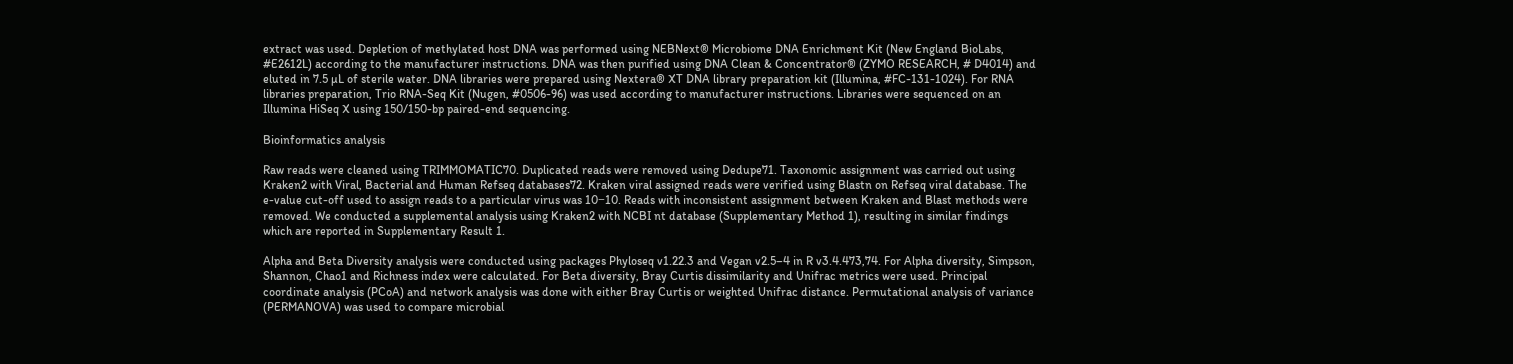extract was used. Depletion of methylated host DNA was performed using NEBNext® Microbiome DNA Enrichment Kit (New England BioLabs, #E2612L) according to the manufacturer instructions. DNA was then purified using DNA Clean & Concentrator® (ZYMO RESEARCH, # D4014) and eluted in 7.5 µL of sterile water. DNA libraries were prepared using Nextera® XT DNA library preparation kit (Illumina, #FC-131-1024). For RNA libraries preparation, Trio RNA-Seq Kit (Nugen, #0506-96) was used according to manufacturer instructions. Libraries were sequenced on an Illumina HiSeq X using 150/150-bp paired-end sequencing.

Bioinformatics analysis

Raw reads were cleaned using TRIMMOMATIC70. Duplicated reads were removed using Dedupe71. Taxonomic assignment was carried out using Kraken2 with Viral, Bacterial and Human Refseq databases72. Kraken viral assigned reads were verified using Blastn on Refseq viral database. The e-value cut-off used to assign reads to a particular virus was 10−10. Reads with inconsistent assignment between Kraken and Blast methods were removed. We conducted a supplemental analysis using Kraken2 with NCBI nt database (Supplementary Method 1), resulting in similar findings which are reported in Supplementary Result 1.

Alpha and Beta Diversity analysis were conducted using packages Phyloseq v1.22.3 and Vegan v2.5–4 in R v3.4.473,74. For Alpha diversity, Simpson, Shannon, Chao1 and Richness index were calculated. For Beta diversity, Bray Curtis dissimilarity and Unifrac metrics were used. Principal coordinate analysis (PCoA) and network analysis was done with either Bray Curtis or weighted Unifrac distance. Permutational analysis of variance (PERMANOVA) was used to compare microbial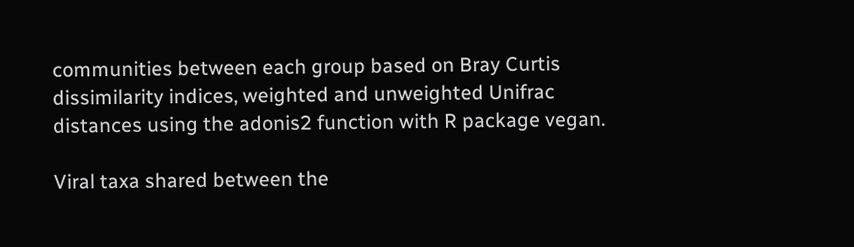communities between each group based on Bray Curtis dissimilarity indices, weighted and unweighted Unifrac distances using the adonis2 function with R package vegan.

Viral taxa shared between the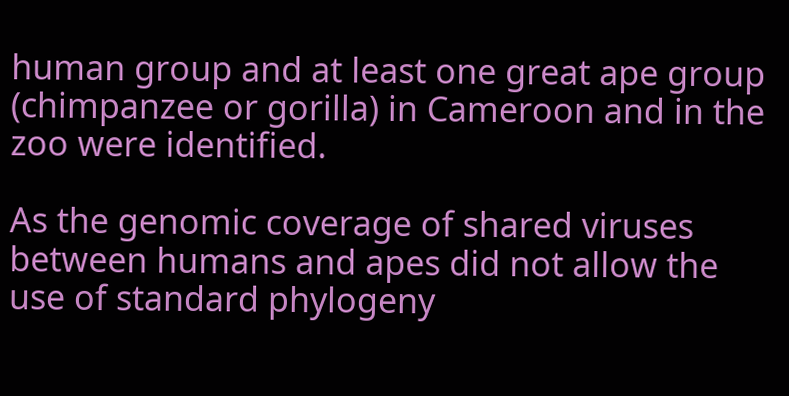human group and at least one great ape group (chimpanzee or gorilla) in Cameroon and in the zoo were identified.

As the genomic coverage of shared viruses between humans and apes did not allow the use of standard phylogeny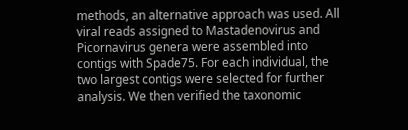methods, an alternative approach was used. All viral reads assigned to Mastadenovirus and Picornavirus genera were assembled into contigs with Spade75. For each individual, the two largest contigs were selected for further analysis. We then verified the taxonomic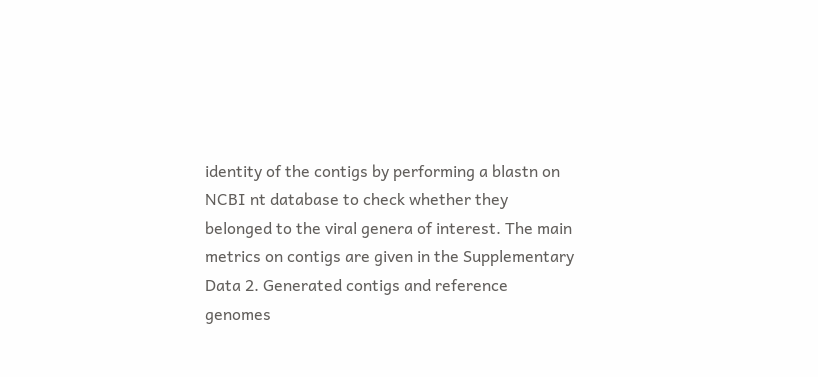identity of the contigs by performing a blastn on NCBI nt database to check whether they belonged to the viral genera of interest. The main metrics on contigs are given in the Supplementary Data 2. Generated contigs and reference genomes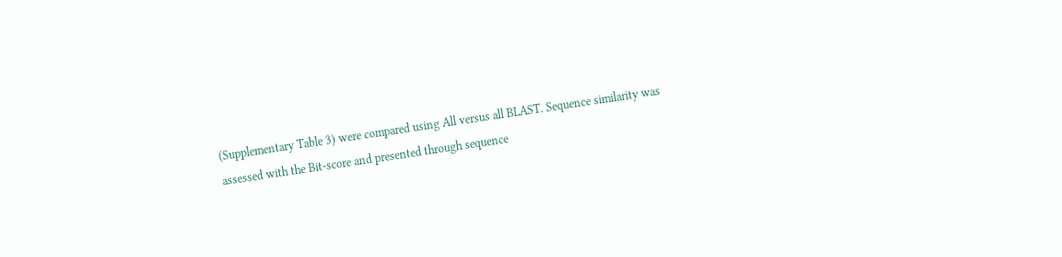(Supplementary Table 3) were compared using All versus all BLAST. Sequence similarity was assessed with the Bit-score and presented through sequence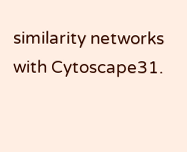similarity networks with Cytoscape31.